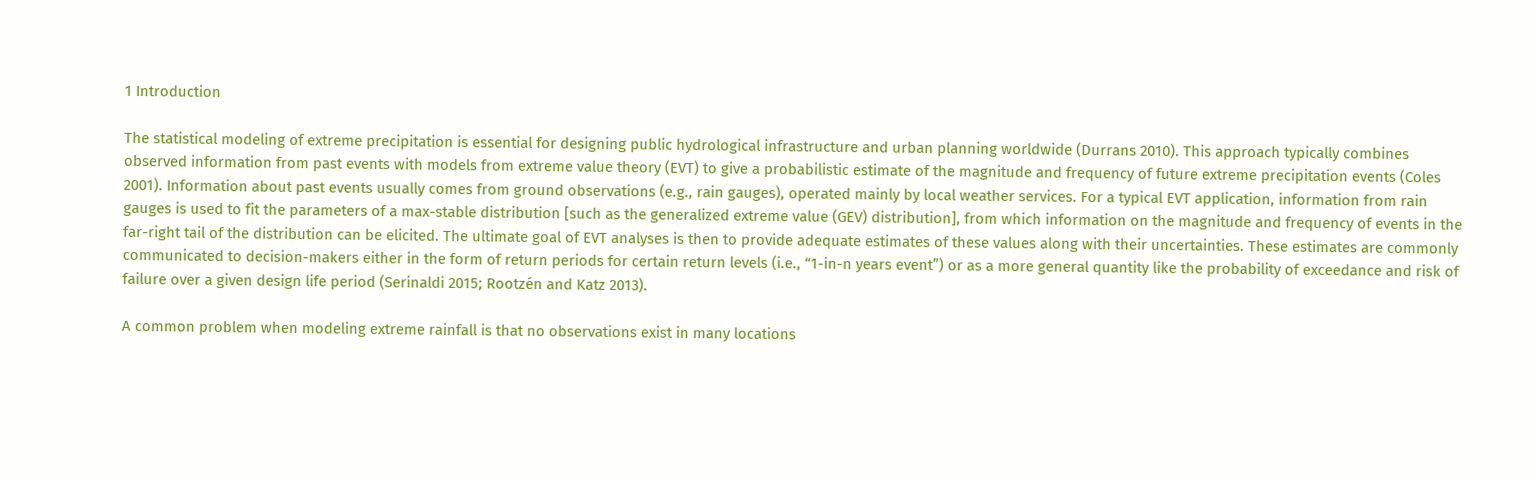1 Introduction

The statistical modeling of extreme precipitation is essential for designing public hydrological infrastructure and urban planning worldwide (Durrans 2010). This approach typically combines observed information from past events with models from extreme value theory (EVT) to give a probabilistic estimate of the magnitude and frequency of future extreme precipitation events (Coles 2001). Information about past events usually comes from ground observations (e.g., rain gauges), operated mainly by local weather services. For a typical EVT application, information from rain gauges is used to fit the parameters of a max-stable distribution [such as the generalized extreme value (GEV) distribution], from which information on the magnitude and frequency of events in the far-right tail of the distribution can be elicited. The ultimate goal of EVT analyses is then to provide adequate estimates of these values along with their uncertainties. These estimates are commonly communicated to decision-makers either in the form of return periods for certain return levels (i.e., “1-in-n years event”) or as a more general quantity like the probability of exceedance and risk of failure over a given design life period (Serinaldi 2015; Rootzén and Katz 2013).

A common problem when modeling extreme rainfall is that no observations exist in many locations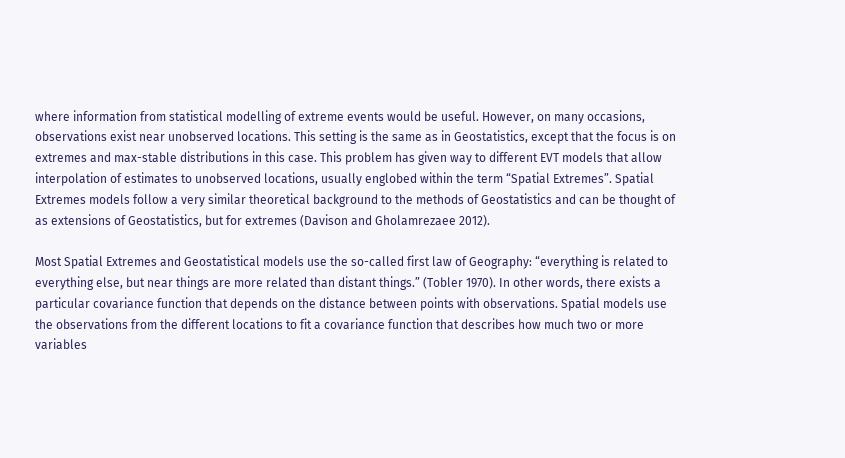where information from statistical modelling of extreme events would be useful. However, on many occasions, observations exist near unobserved locations. This setting is the same as in Geostatistics, except that the focus is on extremes and max-stable distributions in this case. This problem has given way to different EVT models that allow interpolation of estimates to unobserved locations, usually englobed within the term “Spatial Extremes”. Spatial Extremes models follow a very similar theoretical background to the methods of Geostatistics and can be thought of as extensions of Geostatistics, but for extremes (Davison and Gholamrezaee 2012).

Most Spatial Extremes and Geostatistical models use the so-called first law of Geography: “everything is related to everything else, but near things are more related than distant things.” (Tobler 1970). In other words, there exists a particular covariance function that depends on the distance between points with observations. Spatial models use the observations from the different locations to fit a covariance function that describes how much two or more variables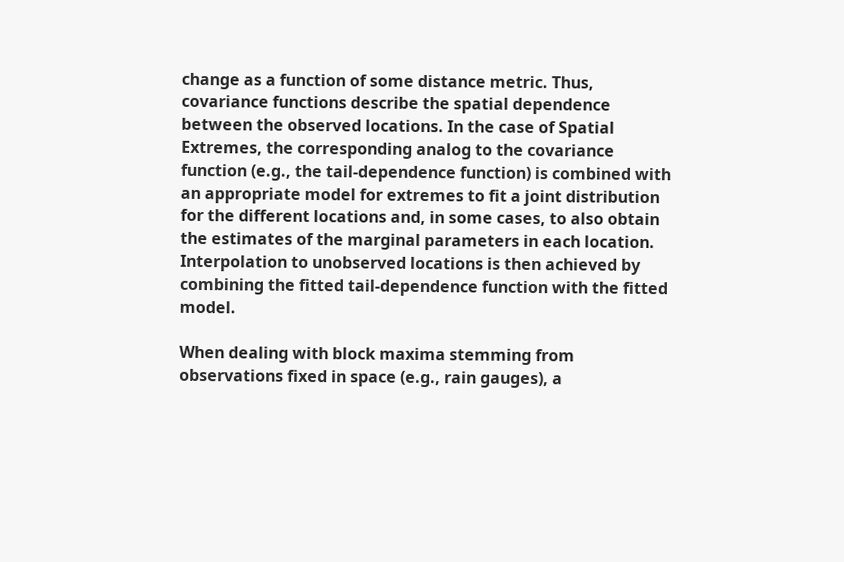change as a function of some distance metric. Thus, covariance functions describe the spatial dependence between the observed locations. In the case of Spatial Extremes, the corresponding analog to the covariance function (e.g., the tail-dependence function) is combined with an appropriate model for extremes to fit a joint distribution for the different locations and, in some cases, to also obtain the estimates of the marginal parameters in each location. Interpolation to unobserved locations is then achieved by combining the fitted tail-dependence function with the fitted model.

When dealing with block maxima stemming from observations fixed in space (e.g., rain gauges), a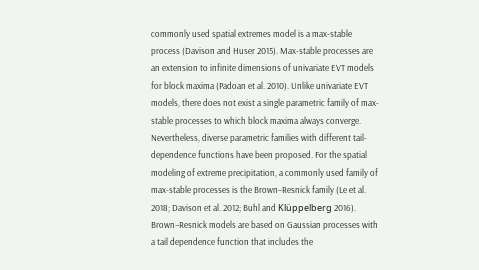commonly used spatial extremes model is a max-stable process (Davison and Huser 2015). Max-stable processes are an extension to infinite dimensions of univariate EVT models for block maxima (Padoan et al. 2010). Unlike univariate EVT models, there does not exist a single parametric family of max-stable processes to which block maxima always converge. Nevertheless, diverse parametric families with different tail-dependence functions have been proposed. For the spatial modeling of extreme precipitation, a commonly used family of max-stable processes is the Brown–Resnick family (Le et al. 2018; Davison et al. 2012; Buhl and Klüppelberg 2016). Brown–Resnick models are based on Gaussian processes with a tail dependence function that includes the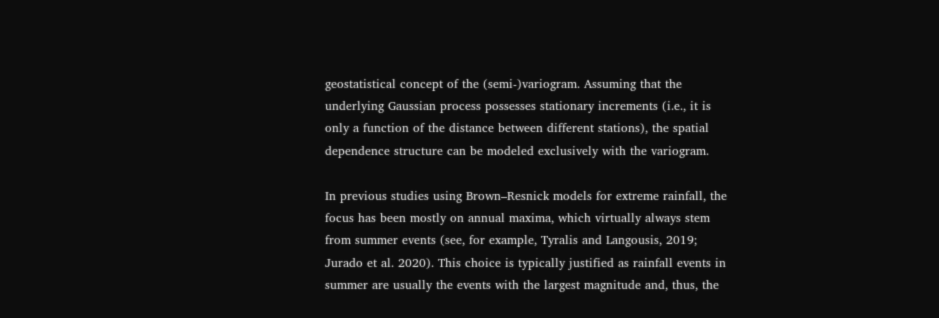geostatistical concept of the (semi-)variogram. Assuming that the underlying Gaussian process possesses stationary increments (i.e., it is only a function of the distance between different stations), the spatial dependence structure can be modeled exclusively with the variogram.

In previous studies using Brown–Resnick models for extreme rainfall, the focus has been mostly on annual maxima, which virtually always stem from summer events (see, for example, Tyralis and Langousis, 2019; Jurado et al. 2020). This choice is typically justified as rainfall events in summer are usually the events with the largest magnitude and, thus, the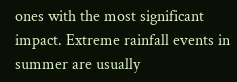ones with the most significant impact. Extreme rainfall events in summer are usually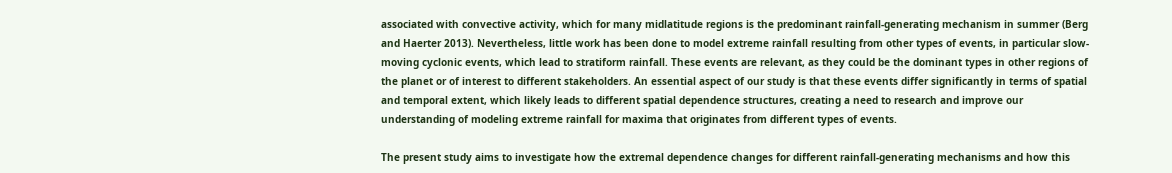associated with convective activity, which for many midlatitude regions is the predominant rainfall-generating mechanism in summer (Berg and Haerter 2013). Nevertheless, little work has been done to model extreme rainfall resulting from other types of events, in particular slow-moving cyclonic events, which lead to stratiform rainfall. These events are relevant, as they could be the dominant types in other regions of the planet or of interest to different stakeholders. An essential aspect of our study is that these events differ significantly in terms of spatial and temporal extent, which likely leads to different spatial dependence structures, creating a need to research and improve our understanding of modeling extreme rainfall for maxima that originates from different types of events.

The present study aims to investigate how the extremal dependence changes for different rainfall-generating mechanisms and how this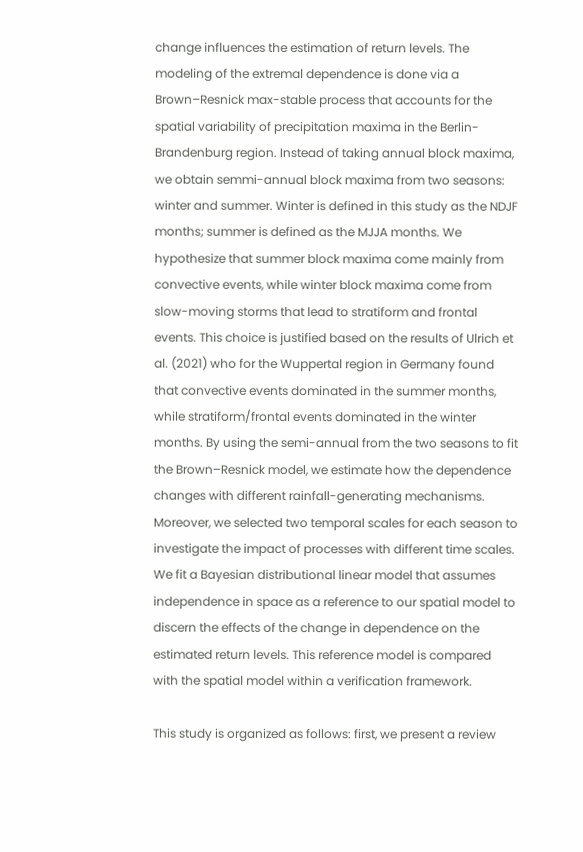change influences the estimation of return levels. The modeling of the extremal dependence is done via a Brown–Resnick max-stable process that accounts for the spatial variability of precipitation maxima in the Berlin-Brandenburg region. Instead of taking annual block maxima, we obtain semmi-annual block maxima from two seasons: winter and summer. Winter is defined in this study as the NDJF months; summer is defined as the MJJA months. We hypothesize that summer block maxima come mainly from convective events, while winter block maxima come from slow-moving storms that lead to stratiform and frontal events. This choice is justified based on the results of Ulrich et al. (2021) who for the Wuppertal region in Germany found that convective events dominated in the summer months, while stratiform/frontal events dominated in the winter months. By using the semi-annual from the two seasons to fit the Brown–Resnick model, we estimate how the dependence changes with different rainfall-generating mechanisms. Moreover, we selected two temporal scales for each season to investigate the impact of processes with different time scales. We fit a Bayesian distributional linear model that assumes independence in space as a reference to our spatial model to discern the effects of the change in dependence on the estimated return levels. This reference model is compared with the spatial model within a verification framework.

This study is organized as follows: first, we present a review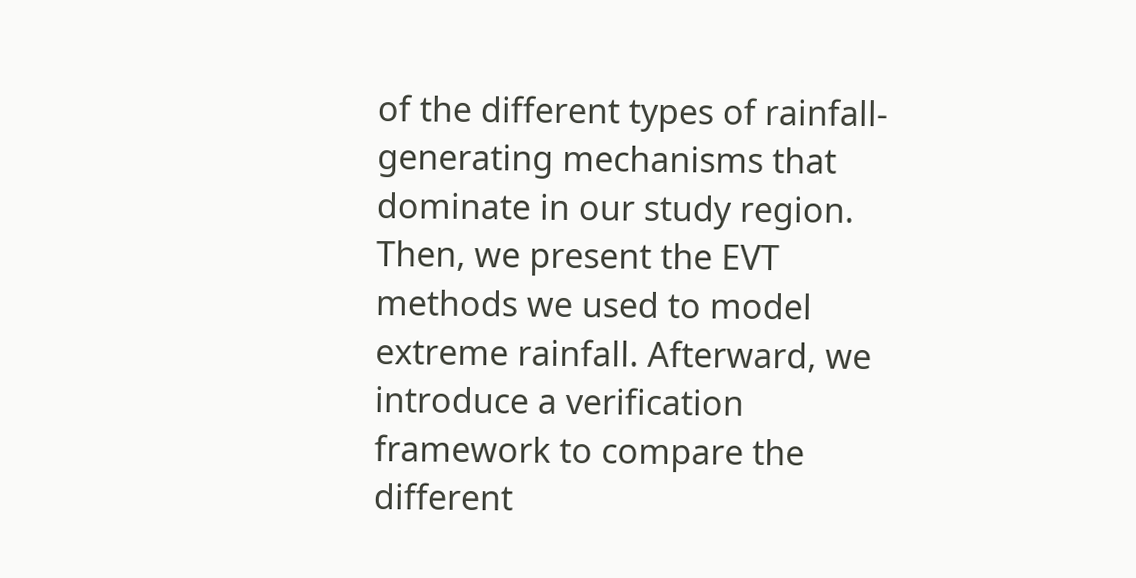of the different types of rainfall-generating mechanisms that dominate in our study region. Then, we present the EVT methods we used to model extreme rainfall. Afterward, we introduce a verification framework to compare the different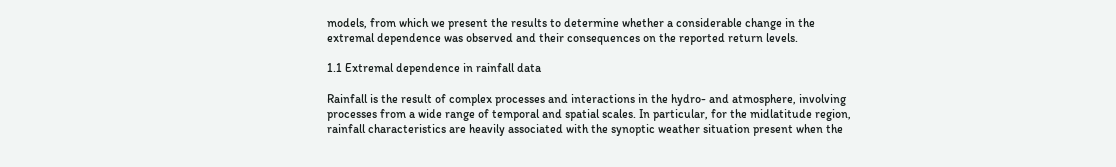models, from which we present the results to determine whether a considerable change in the extremal dependence was observed and their consequences on the reported return levels.

1.1 Extremal dependence in rainfall data

Rainfall is the result of complex processes and interactions in the hydro- and atmosphere, involving processes from a wide range of temporal and spatial scales. In particular, for the midlatitude region, rainfall characteristics are heavily associated with the synoptic weather situation present when the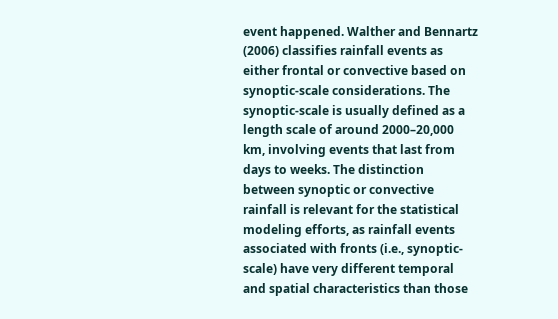event happened. Walther and Bennartz (2006) classifies rainfall events as either frontal or convective based on synoptic-scale considerations. The synoptic-scale is usually defined as a length scale of around 2000–20,000 km, involving events that last from days to weeks. The distinction between synoptic or convective rainfall is relevant for the statistical modeling efforts, as rainfall events associated with fronts (i.e., synoptic-scale) have very different temporal and spatial characteristics than those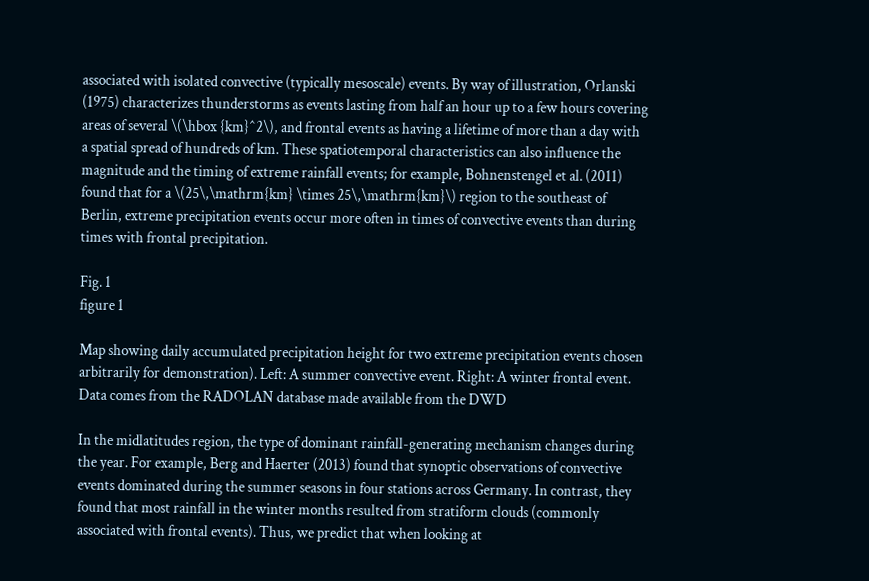associated with isolated convective (typically mesoscale) events. By way of illustration, Orlanski (1975) characterizes thunderstorms as events lasting from half an hour up to a few hours covering areas of several \(\hbox {km}^2\), and frontal events as having a lifetime of more than a day with a spatial spread of hundreds of km. These spatiotemporal characteristics can also influence the magnitude and the timing of extreme rainfall events; for example, Bohnenstengel et al. (2011) found that for a \(25\,\mathrm{km} \times 25\,\mathrm{km}\) region to the southeast of Berlin, extreme precipitation events occur more often in times of convective events than during times with frontal precipitation.

Fig. 1
figure 1

Map showing daily accumulated precipitation height for two extreme precipitation events chosen arbitrarily for demonstration). Left: A summer convective event. Right: A winter frontal event. Data comes from the RADOLAN database made available from the DWD

In the midlatitudes region, the type of dominant rainfall-generating mechanism changes during the year. For example, Berg and Haerter (2013) found that synoptic observations of convective events dominated during the summer seasons in four stations across Germany. In contrast, they found that most rainfall in the winter months resulted from stratiform clouds (commonly associated with frontal events). Thus, we predict that when looking at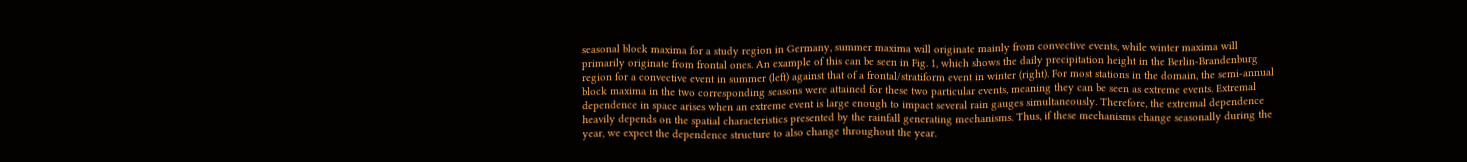seasonal block maxima for a study region in Germany, summer maxima will originate mainly from convective events, while winter maxima will primarily originate from frontal ones. An example of this can be seen in Fig. 1, which shows the daily precipitation height in the Berlin-Brandenburg region for a convective event in summer (left) against that of a frontal/stratiform event in winter (right). For most stations in the domain, the semi-annual block maxima in the two corresponding seasons were attained for these two particular events, meaning they can be seen as extreme events. Extremal dependence in space arises when an extreme event is large enough to impact several rain gauges simultaneously. Therefore, the extremal dependence heavily depends on the spatial characteristics presented by the rainfall generating mechanisms. Thus, if these mechanisms change seasonally during the year, we expect the dependence structure to also change throughout the year.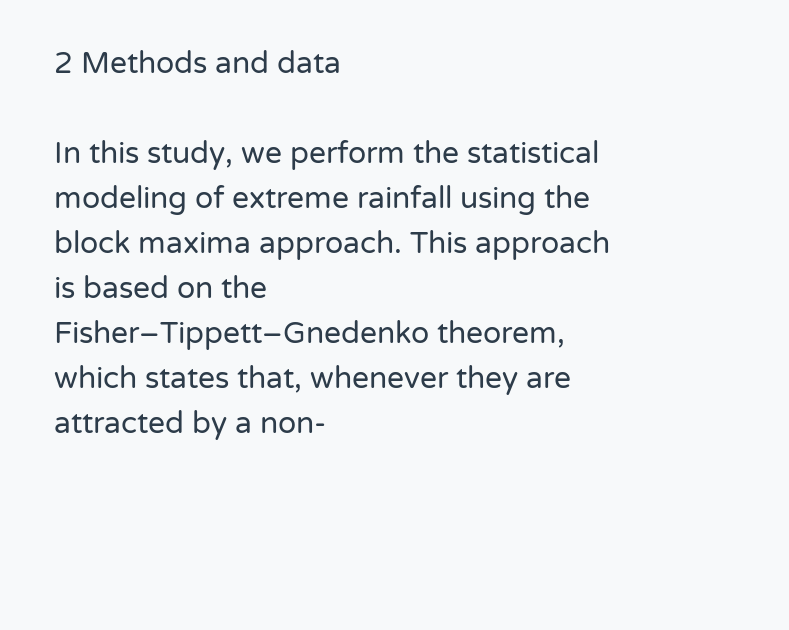2 Methods and data

In this study, we perform the statistical modeling of extreme rainfall using the block maxima approach. This approach is based on the Fisher–Tippett–Gnedenko theorem, which states that, whenever they are attracted by a non-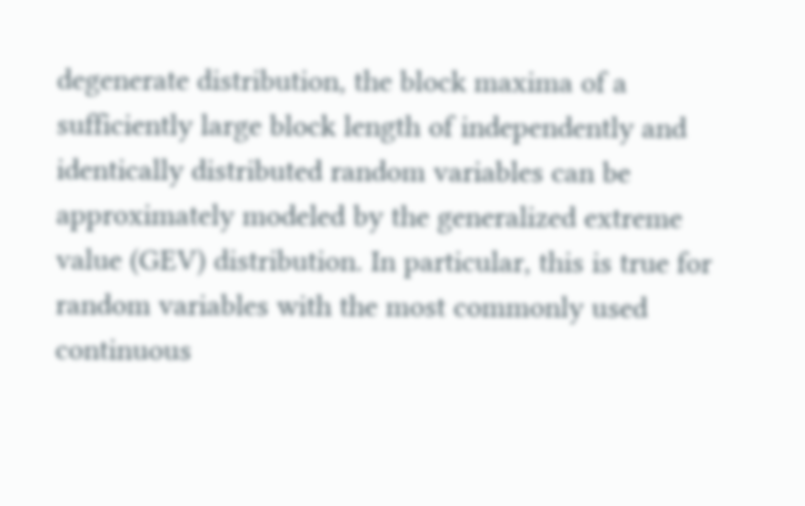degenerate distribution, the block maxima of a sufficiently large block length of independently and identically distributed random variables can be approximately modeled by the generalized extreme value (GEV) distribution. In particular, this is true for random variables with the most commonly used continuous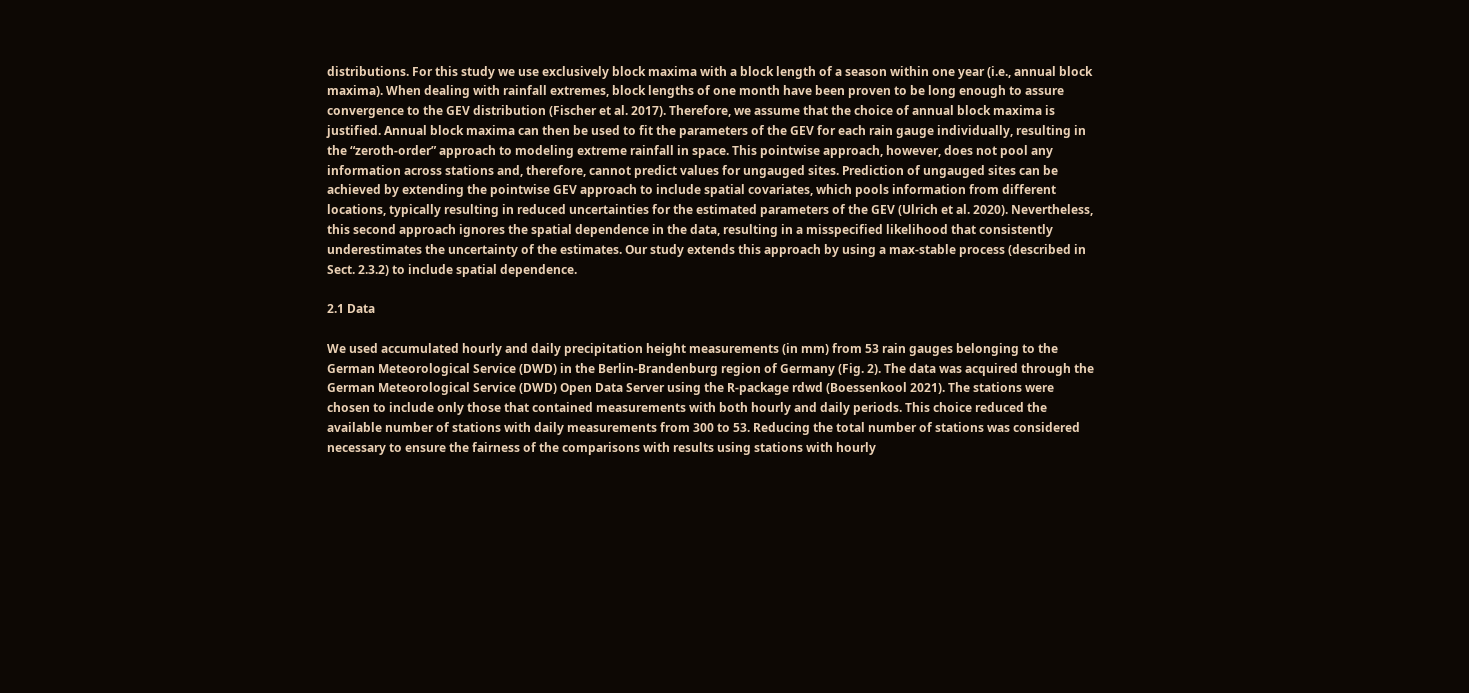distributions. For this study we use exclusively block maxima with a block length of a season within one year (i.e., annual block maxima). When dealing with rainfall extremes, block lengths of one month have been proven to be long enough to assure convergence to the GEV distribution (Fischer et al. 2017). Therefore, we assume that the choice of annual block maxima is justified. Annual block maxima can then be used to fit the parameters of the GEV for each rain gauge individually, resulting in the “zeroth-order” approach to modeling extreme rainfall in space. This pointwise approach, however, does not pool any information across stations and, therefore, cannot predict values for ungauged sites. Prediction of ungauged sites can be achieved by extending the pointwise GEV approach to include spatial covariates, which pools information from different locations, typically resulting in reduced uncertainties for the estimated parameters of the GEV (Ulrich et al. 2020). Nevertheless, this second approach ignores the spatial dependence in the data, resulting in a misspecified likelihood that consistently underestimates the uncertainty of the estimates. Our study extends this approach by using a max-stable process (described in Sect. 2.3.2) to include spatial dependence.

2.1 Data

We used accumulated hourly and daily precipitation height measurements (in mm) from 53 rain gauges belonging to the German Meteorological Service (DWD) in the Berlin-Brandenburg region of Germany (Fig. 2). The data was acquired through the German Meteorological Service (DWD) Open Data Server using the R-package rdwd (Boessenkool 2021). The stations were chosen to include only those that contained measurements with both hourly and daily periods. This choice reduced the available number of stations with daily measurements from 300 to 53. Reducing the total number of stations was considered necessary to ensure the fairness of the comparisons with results using stations with hourly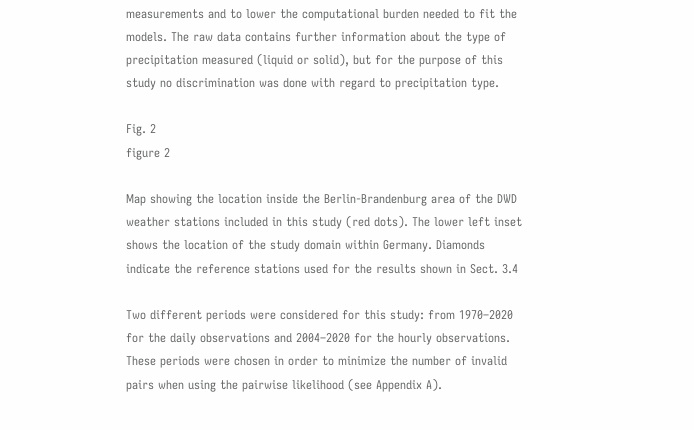measurements and to lower the computational burden needed to fit the models. The raw data contains further information about the type of precipitation measured (liquid or solid), but for the purpose of this study no discrimination was done with regard to precipitation type.

Fig. 2
figure 2

Map showing the location inside the Berlin-Brandenburg area of the DWD weather stations included in this study (red dots). The lower left inset shows the location of the study domain within Germany. Diamonds indicate the reference stations used for the results shown in Sect. 3.4

Two different periods were considered for this study: from 1970–2020 for the daily observations and 2004–2020 for the hourly observations. These periods were chosen in order to minimize the number of invalid pairs when using the pairwise likelihood (see Appendix A).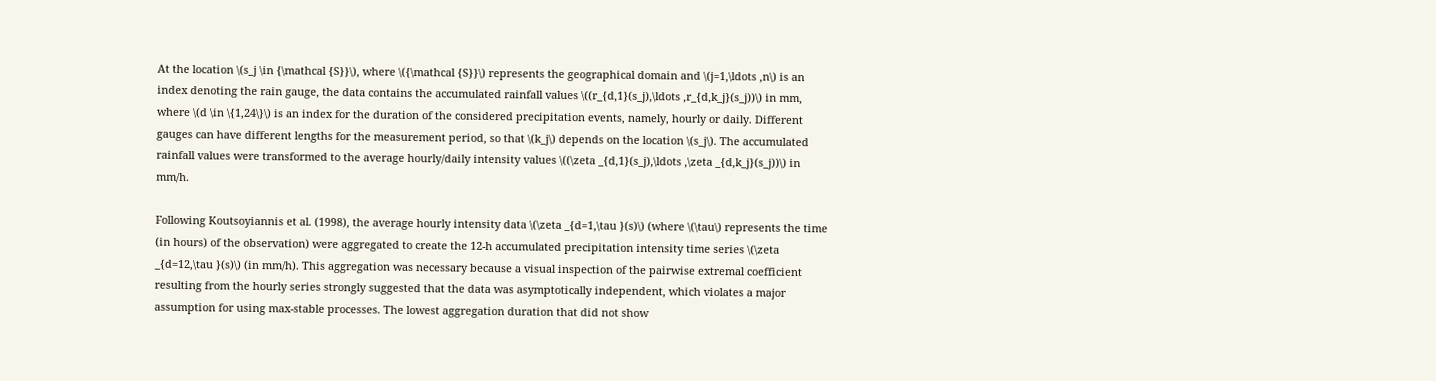At the location \(s_j \in {\mathcal {S}}\), where \({\mathcal {S}}\) represents the geographical domain and \(j=1,\ldots ,n\) is an index denoting the rain gauge, the data contains the accumulated rainfall values \((r_{d,1}(s_j),\ldots ,r_{d,k_j}(s_j))\) in mm, where \(d \in \{1,24\}\) is an index for the duration of the considered precipitation events, namely, hourly or daily. Different gauges can have different lengths for the measurement period, so that \(k_j\) depends on the location \(s_j\). The accumulated rainfall values were transformed to the average hourly/daily intensity values \((\zeta _{d,1}(s_j),\ldots ,\zeta _{d,k_j}(s_j))\) in mm/h.

Following Koutsoyiannis et al. (1998), the average hourly intensity data \(\zeta _{d=1,\tau }(s)\) (where \(\tau\) represents the time (in hours) of the observation) were aggregated to create the 12-h accumulated precipitation intensity time series \(\zeta _{d=12,\tau }(s)\) (in mm/h). This aggregation was necessary because a visual inspection of the pairwise extremal coefficient resulting from the hourly series strongly suggested that the data was asymptotically independent, which violates a major assumption for using max-stable processes. The lowest aggregation duration that did not show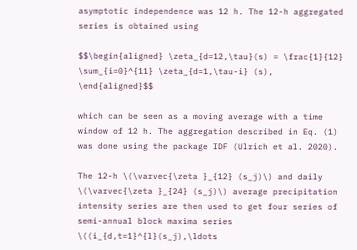asymptotic independence was 12 h. The 12-h aggregated series is obtained using

$$\begin{aligned} \zeta_{d=12,\tau}(s) = \frac{1}{12} \sum_{i=0}^{11} \zeta_{d=1,\tau-i} (s), \end{aligned}$$

which can be seen as a moving average with a time window of 12 h. The aggregation described in Eq. (1) was done using the package IDF (Ulrich et al. 2020).

The 12-h \(\varvec{\zeta }_{12} (s_j)\) and daily \(\varvec{\zeta }_{24} (s_j)\) average precipitation intensity series are then used to get four series of semi-annual block maxima series \((i_{d,t=1}^{l}(s_j),\ldots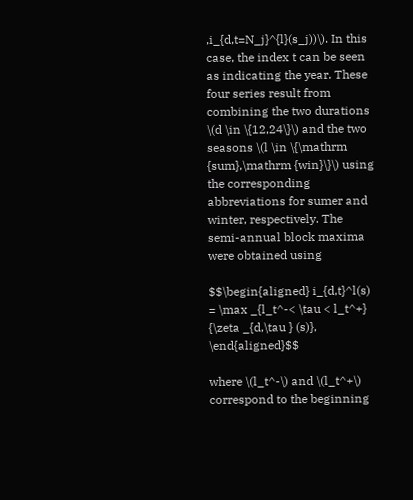,i_{d,t=N_j}^{l}(s_j))\). In this case, the index t can be seen as indicating the year. These four series result from combining the two durations \(d \in \{12,24\}\) and the two seasons \(l \in \{\mathrm {sum},\mathrm {win}\}\) using the corresponding abbreviations for sumer and winter, respectively. The semi-annual block maxima were obtained using

$$\begin{aligned} i_{d,t}^l(s) = \max _{l_t^-< \tau < l_t^+} {\zeta _{d,\tau } (s)}, \end{aligned}$$

where \(l_t^-\) and \(l_t^+\) correspond to the beginning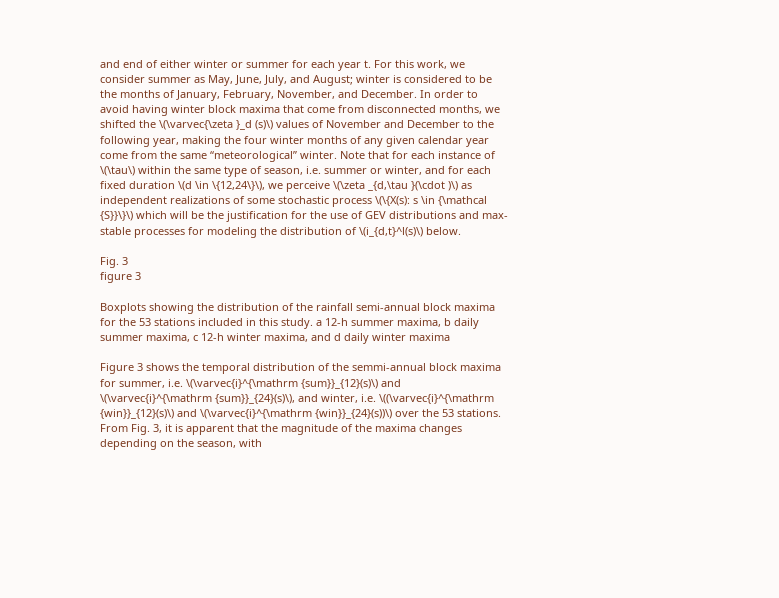and end of either winter or summer for each year t. For this work, we consider summer as May, June, July, and August; winter is considered to be the months of January, February, November, and December. In order to avoid having winter block maxima that come from disconnected months, we shifted the \(\varvec{\zeta }_d (s)\) values of November and December to the following year, making the four winter months of any given calendar year come from the same “meteorological” winter. Note that for each instance of \(\tau\) within the same type of season, i.e. summer or winter, and for each fixed duration \(d \in \{12,24\}\), we perceive \(\zeta _{d,\tau }(\cdot )\) as independent realizations of some stochastic process \(\{X(s): s \in {\mathcal {S}}\}\) which will be the justification for the use of GEV distributions and max-stable processes for modeling the distribution of \(i_{d,t}^l(s)\) below.

Fig. 3
figure 3

Boxplots showing the distribution of the rainfall semi-annual block maxima for the 53 stations included in this study. a 12-h summer maxima, b daily summer maxima, c 12-h winter maxima, and d daily winter maxima

Figure 3 shows the temporal distribution of the semmi-annual block maxima for summer, i.e. \(\varvec{i}^{\mathrm {sum}}_{12}(s)\) and \(\varvec{i}^{\mathrm {sum}}_{24}(s)\), and winter, i.e. \((\varvec{i}^{\mathrm {win}}_{12}(s)\) and \(\varvec{i}^{\mathrm {win}}_{24}(s))\) over the 53 stations. From Fig. 3, it is apparent that the magnitude of the maxima changes depending on the season, with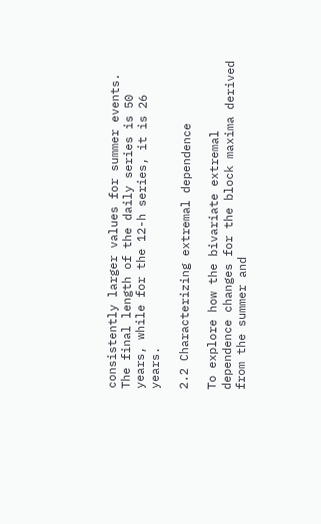consistently larger values for summer events. The final length of the daily series is 50 years, while for the 12-h series, it is 26 years.

2.2 Characterizing extremal dependence

To explore how the bivariate extremal dependence changes for the block maxima derived from the summer and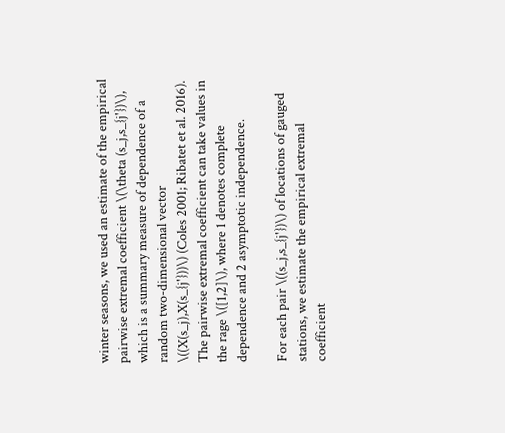winter seasons, we used an estimate of the empirical pairwise extremal coefficient \(\theta (s_j,s_{j'})\), which is a summary measure of dependence of a random two-dimensional vector \((X(s_j),X(s_{j'}))\) (Coles 2001; Ribatet et al. 2016). The pairwise extremal coefficient can take values in the rage \([1,2]\), where 1 denotes complete dependence and 2 asymptotic independence.

For each pair \((s_j,s_{j'})\) of locations of gauged stations, we estimate the empirical extremal coefficient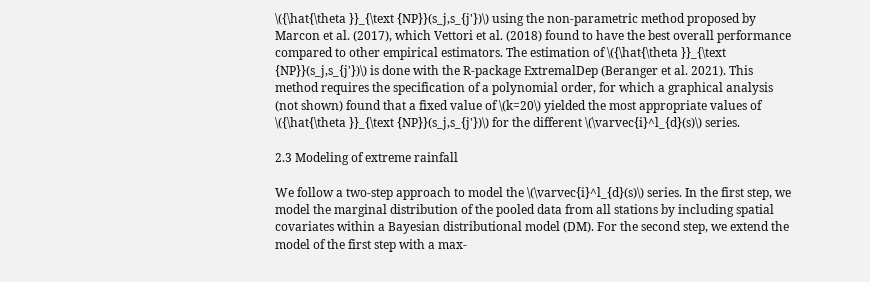\({\hat{\theta }}_{\text {NP}}(s_j,s_{j'})\) using the non-parametric method proposed by Marcon et al. (2017), which Vettori et al. (2018) found to have the best overall performance compared to other empirical estimators. The estimation of \({\hat{\theta }}_{\text {NP}}(s_j,s_{j'})\) is done with the R-package ExtremalDep (Beranger et al. 2021). This method requires the specification of a polynomial order, for which a graphical analysis (not shown) found that a fixed value of \(k=20\) yielded the most appropriate values of \({\hat{\theta }}_{\text {NP}}(s_j,s_{j'})\) for the different \(\varvec{i}^l_{d}(s)\) series.

2.3 Modeling of extreme rainfall

We follow a two-step approach to model the \(\varvec{i}^l_{d}(s)\) series. In the first step, we model the marginal distribution of the pooled data from all stations by including spatial covariates within a Bayesian distributional model (DM). For the second step, we extend the model of the first step with a max-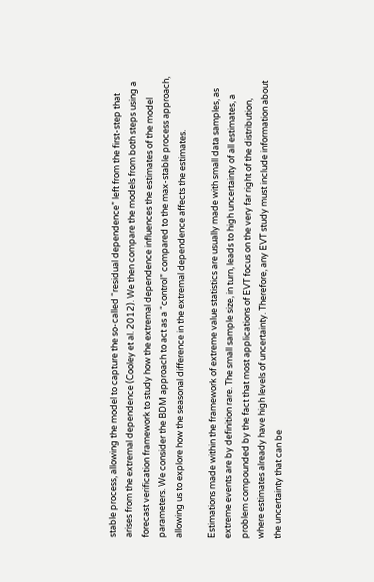stable process, allowing the model to capture the so-called “residual dependence” left from the first-step that arises from the extremal dependence (Cooley et al. 2012). We then compare the models from both steps using a forecast verification framework to study how the extremal dependence influences the estimates of the model parameters. We consider the BDM approach to act as a “control” compared to the max-stable process approach, allowing us to explore how the seasonal difference in the extremal dependence affects the estimates.

Estimations made within the framework of extreme value statistics are usually made with small data samples, as extreme events are by definition rare. The small sample size, in turn, leads to high uncertainty of all estimates, a problem compounded by the fact that most applications of EVT focus on the very far right of the distribution, where estimates already have high levels of uncertainty. Therefore, any EVT study must include information about the uncertainty that can be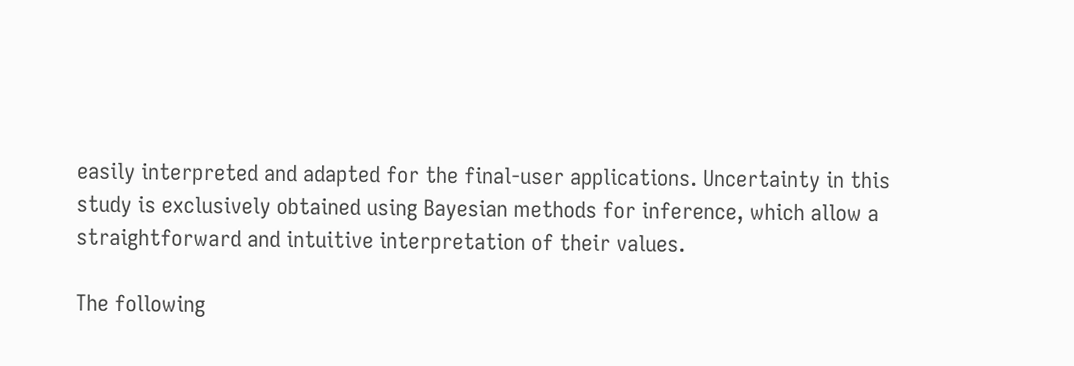easily interpreted and adapted for the final-user applications. Uncertainty in this study is exclusively obtained using Bayesian methods for inference, which allow a straightforward and intuitive interpretation of their values.

The following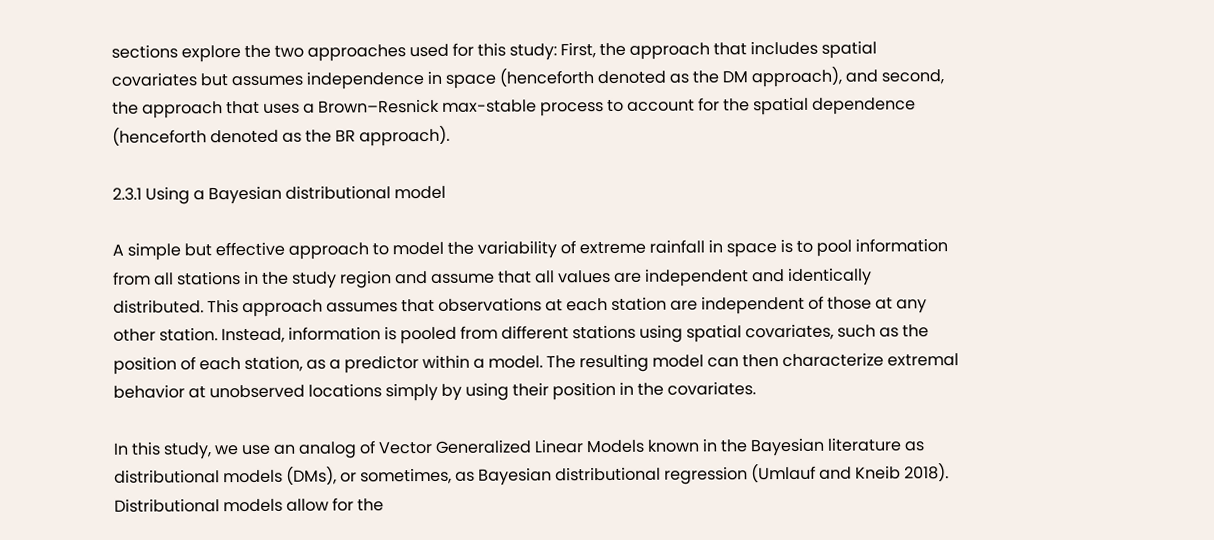sections explore the two approaches used for this study: First, the approach that includes spatial covariates but assumes independence in space (henceforth denoted as the DM approach), and second, the approach that uses a Brown–Resnick max-stable process to account for the spatial dependence (henceforth denoted as the BR approach).

2.3.1 Using a Bayesian distributional model

A simple but effective approach to model the variability of extreme rainfall in space is to pool information from all stations in the study region and assume that all values are independent and identically distributed. This approach assumes that observations at each station are independent of those at any other station. Instead, information is pooled from different stations using spatial covariates, such as the position of each station, as a predictor within a model. The resulting model can then characterize extremal behavior at unobserved locations simply by using their position in the covariates.

In this study, we use an analog of Vector Generalized Linear Models known in the Bayesian literature as distributional models (DMs), or sometimes, as Bayesian distributional regression (Umlauf and Kneib 2018). Distributional models allow for the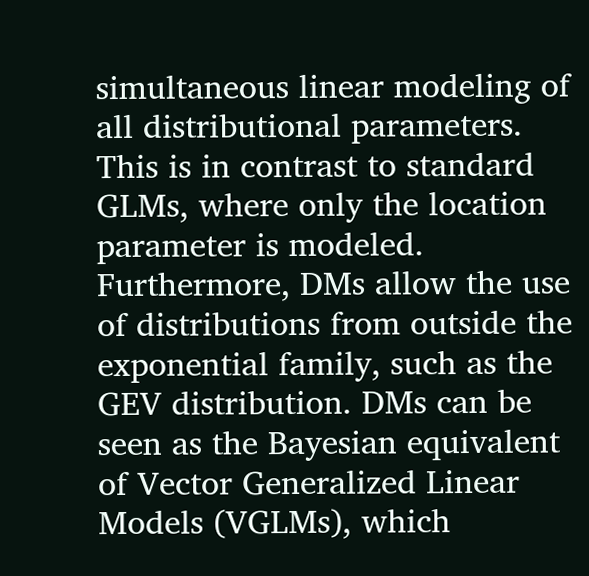simultaneous linear modeling of all distributional parameters. This is in contrast to standard GLMs, where only the location parameter is modeled. Furthermore, DMs allow the use of distributions from outside the exponential family, such as the GEV distribution. DMs can be seen as the Bayesian equivalent of Vector Generalized Linear Models (VGLMs), which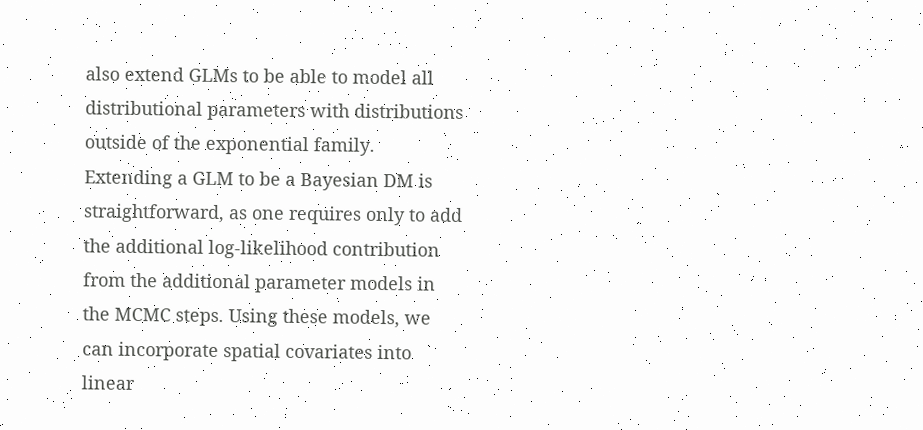also extend GLMs to be able to model all distributional parameters with distributions outside of the exponential family. Extending a GLM to be a Bayesian DM is straightforward, as one requires only to add the additional log-likelihood contribution from the additional parameter models in the MCMC steps. Using these models, we can incorporate spatial covariates into linear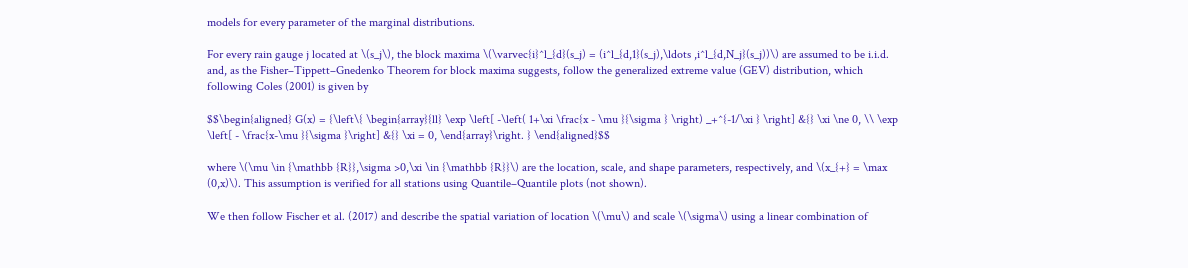models for every parameter of the marginal distributions.

For every rain gauge j located at \(s_j\), the block maxima \(\varvec{i}^l_{d}(s_j) = (i^l_{d,1}(s_j),\ldots ,i^l_{d,N_j}(s_j))\) are assumed to be i.i.d. and, as the Fisher–Tippett–Gnedenko Theorem for block maxima suggests, follow the generalized extreme value (GEV) distribution, which following Coles (2001) is given by

$$\begin{aligned} G(x) = {\left\{ \begin{array}{ll} \exp \left[ -\left( 1+\xi \frac{x - \mu }{\sigma } \right) _+^{-1/\xi } \right] &{} \xi \ne 0, \\ \exp \left[ - \frac{x-\mu }{\sigma }\right] &{} \xi = 0, \end{array}\right. } \end{aligned}$$

where \(\mu \in {\mathbb {R}},\sigma >0,\xi \in {\mathbb {R}}\) are the location, scale, and shape parameters, respectively, and \(x_{+} = \max (0,x)\). This assumption is verified for all stations using Quantile–Quantile plots (not shown).

We then follow Fischer et al. (2017) and describe the spatial variation of location \(\mu\) and scale \(\sigma\) using a linear combination of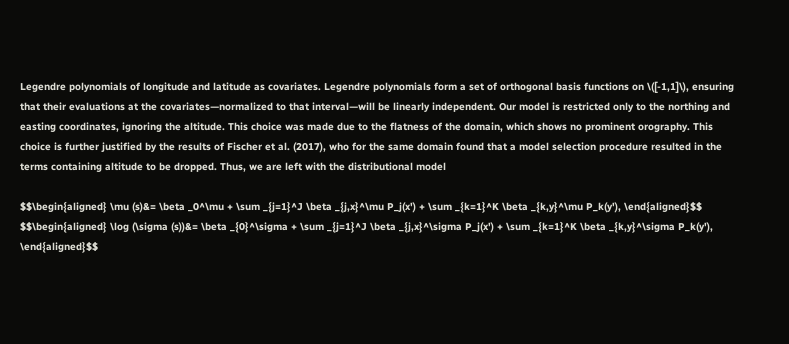Legendre polynomials of longitude and latitude as covariates. Legendre polynomials form a set of orthogonal basis functions on \([-1,1]\), ensuring that their evaluations at the covariates—normalized to that interval—will be linearly independent. Our model is restricted only to the northing and easting coordinates, ignoring the altitude. This choice was made due to the flatness of the domain, which shows no prominent orography. This choice is further justified by the results of Fischer et al. (2017), who for the same domain found that a model selection procedure resulted in the terms containing altitude to be dropped. Thus, we are left with the distributional model

$$\begin{aligned} \mu (s)&= \beta _0^\mu + \sum _{j=1}^J \beta _{j,x}^\mu P_j(x') + \sum _{k=1}^K \beta _{k,y}^\mu P_k(y'), \end{aligned}$$
$$\begin{aligned} \log (\sigma (s))&= \beta _{0}^\sigma + \sum _{j=1}^J \beta _{j,x}^\sigma P_j(x') + \sum _{k=1}^K \beta _{k,y}^\sigma P_k(y'), \end{aligned}$$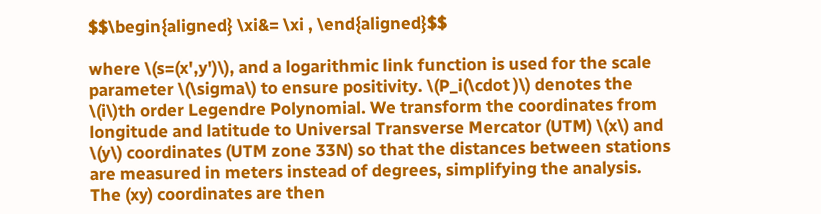$$\begin{aligned} \xi&= \xi , \end{aligned}$$

where \(s=(x',y')\), and a logarithmic link function is used for the scale parameter \(\sigma\) to ensure positivity. \(P_i(\cdot )\) denotes the \(i\)th order Legendre Polynomial. We transform the coordinates from longitude and latitude to Universal Transverse Mercator (UTM) \(x\) and \(y\) coordinates (UTM zone 33N) so that the distances between stations are measured in meters instead of degrees, simplifying the analysis. The (xy) coordinates are then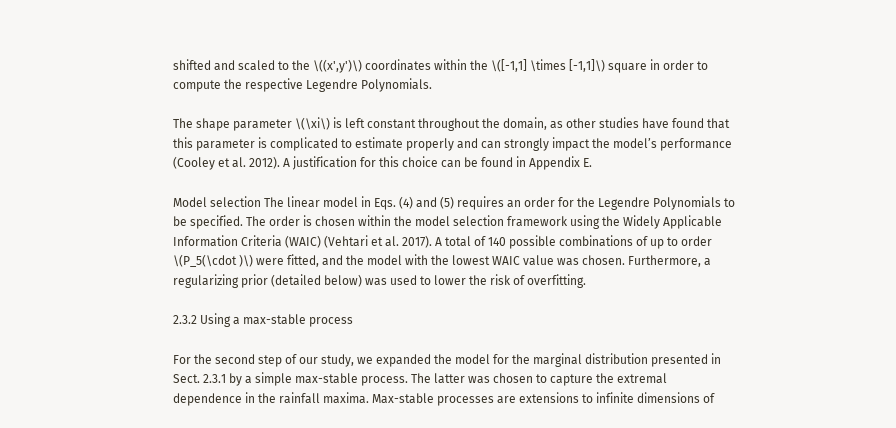shifted and scaled to the \((x',y')\) coordinates within the \([-1,1] \times [-1,1]\) square in order to compute the respective Legendre Polynomials.

The shape parameter \(\xi\) is left constant throughout the domain, as other studies have found that this parameter is complicated to estimate properly and can strongly impact the model’s performance (Cooley et al. 2012). A justification for this choice can be found in Appendix E.

Model selection The linear model in Eqs. (4) and (5) requires an order for the Legendre Polynomials to be specified. The order is chosen within the model selection framework using the Widely Applicable Information Criteria (WAIC) (Vehtari et al. 2017). A total of 140 possible combinations of up to order \(P_5(\cdot )\) were fitted, and the model with the lowest WAIC value was chosen. Furthermore, a regularizing prior (detailed below) was used to lower the risk of overfitting.

2.3.2 Using a max-stable process

For the second step of our study, we expanded the model for the marginal distribution presented in Sect. 2.3.1 by a simple max-stable process. The latter was chosen to capture the extremal dependence in the rainfall maxima. Max-stable processes are extensions to infinite dimensions of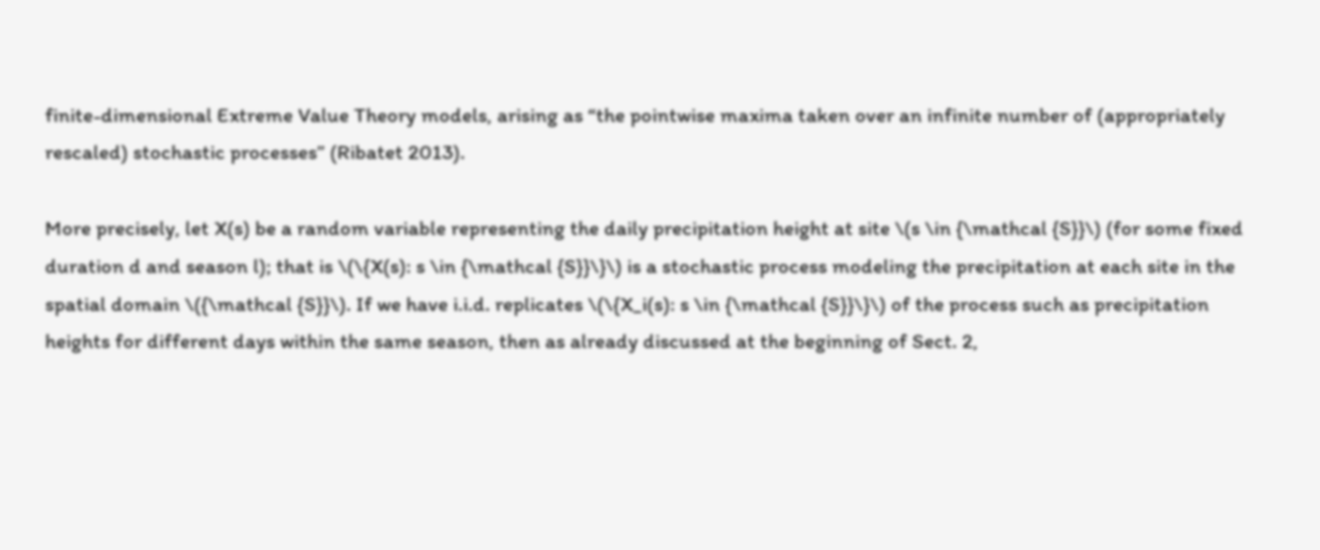finite-dimensional Extreme Value Theory models, arising as “the pointwise maxima taken over an infinite number of (appropriately rescaled) stochastic processes” (Ribatet 2013).

More precisely, let X(s) be a random variable representing the daily precipitation height at site \(s \in {\mathcal {S}}\) (for some fixed duration d and season l); that is \(\{X(s): s \in {\mathcal {S}}\}\) is a stochastic process modeling the precipitation at each site in the spatial domain \({\mathcal {S}}\). If we have i.i.d. replicates \(\{X_i(s): s \in {\mathcal {S}}\}\) of the process such as precipitation heights for different days within the same season, then as already discussed at the beginning of Sect. 2,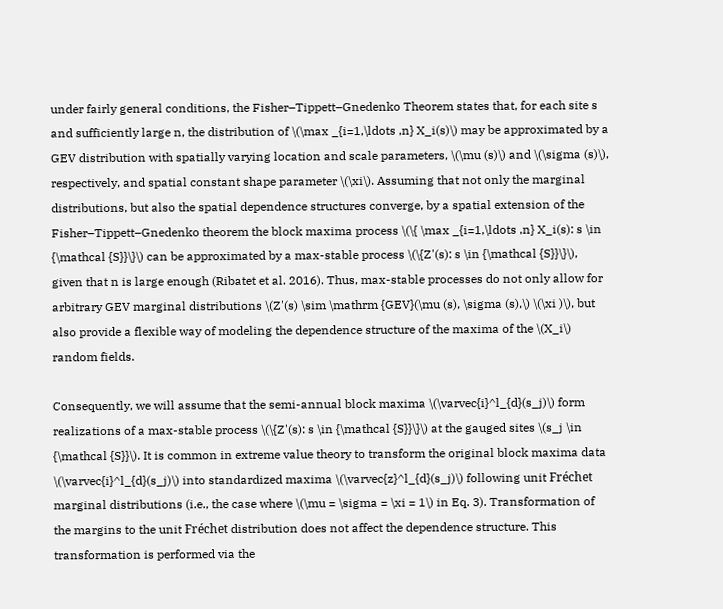under fairly general conditions, the Fisher–Tippett–Gnedenko Theorem states that, for each site s and sufficiently large n, the distribution of \(\max _{i=1,\ldots ,n} X_i(s)\) may be approximated by a GEV distribution with spatially varying location and scale parameters, \(\mu (s)\) and \(\sigma (s)\), respectively, and spatial constant shape parameter \(\xi\). Assuming that not only the marginal distributions, but also the spatial dependence structures converge, by a spatial extension of the Fisher–Tippett–Gnedenko theorem the block maxima process \(\{ \max _{i=1,\ldots ,n} X_i(s): s \in {\mathcal {S}}\}\) can be approximated by a max-stable process \(\{Z'(s): s \in {\mathcal {S}}\}\), given that n is large enough (Ribatet et al. 2016). Thus, max-stable processes do not only allow for arbitrary GEV marginal distributions \(Z'(s) \sim \mathrm {GEV}(\mu (s), \sigma (s),\) \(\xi )\), but also provide a flexible way of modeling the dependence structure of the maxima of the \(X_i\) random fields.

Consequently, we will assume that the semi-annual block maxima \(\varvec{i}^l_{d}(s_j)\) form realizations of a max-stable process \(\{Z'(s): s \in {\mathcal {S}}\}\) at the gauged sites \(s_j \in {\mathcal {S}}\). It is common in extreme value theory to transform the original block maxima data \(\varvec{i}^l_{d}(s_j)\) into standardized maxima \(\varvec{z}^l_{d}(s_j)\) following unit Fréchet marginal distributions (i.e., the case where \(\mu = \sigma = \xi = 1\) in Eq. 3). Transformation of the margins to the unit Fréchet distribution does not affect the dependence structure. This transformation is performed via the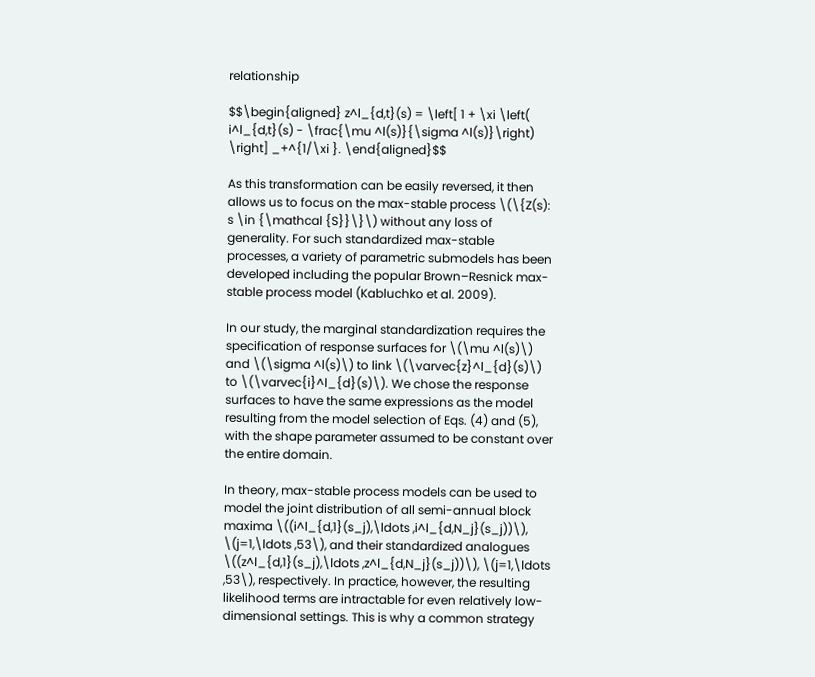relationship

$$\begin{aligned} z^l_{d,t}(s) = \left[ 1 + \xi \left( i^l_{d,t}(s) - \frac{\mu ^l(s)}{\sigma ^l(s)}\right) \right] _+^{1/\xi }. \end{aligned}$$

As this transformation can be easily reversed, it then allows us to focus on the max-stable process \(\{Z(s): s \in {\mathcal {S}}\}\) without any loss of generality. For such standardized max-stable processes, a variety of parametric submodels has been developed including the popular Brown–Resnick max-stable process model (Kabluchko et al. 2009).

In our study, the marginal standardization requires the specification of response surfaces for \(\mu ^l(s)\) and \(\sigma ^l(s)\) to link \(\varvec{z}^l_{d}(s)\) to \(\varvec{i}^l_{d}(s)\). We chose the response surfaces to have the same expressions as the model resulting from the model selection of Eqs. (4) and (5), with the shape parameter assumed to be constant over the entire domain.

In theory, max-stable process models can be used to model the joint distribution of all semi-annual block maxima \((i^l_{d,1}(s_j),\ldots ,i^l_{d,N_j}(s_j))\), \(j=1,\ldots ,53\), and their standardized analogues \((z^l_{d,1}(s_j),\ldots ,z^l_{d,N_j}(s_j))\), \(j=1,\ldots ,53\), respectively. In practice, however, the resulting likelihood terms are intractable for even relatively low-dimensional settings. This is why a common strategy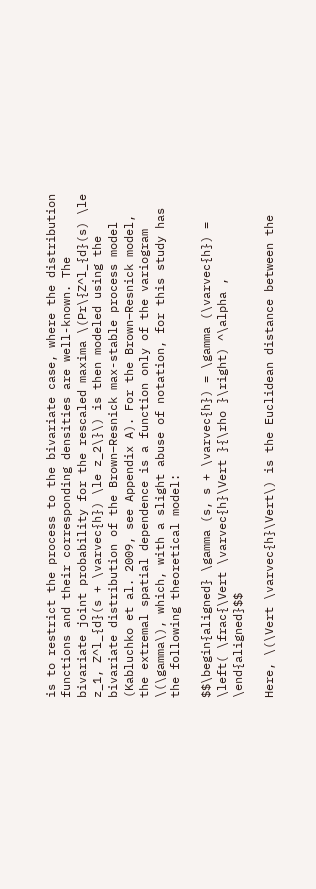is to restrict the process to the bivariate case, where the distribution functions and their corresponding densities are well-known. The bivariate joint probability for the rescaled maxima \(Pr\{Z^l_{d}(s) \le z_1, Z^l_{d}(s + \varvec{h}) \le z_2\}\) is then modeled using the bivariate distribution of the Brown–Resnick max-stable process model (Kabluchko et al. 2009, see Appendix A). For the Brown–Resnick model, the extremal spatial dependence is a function only of the variogram \(\gamma\), which, with a slight abuse of notation, for this study has the following theoretical model:

$$\begin{aligned} \gamma (s, s + \varvec{h}) = \gamma (\varvec{h}) = \left( \frac{\Vert \varvec{h}\Vert }{\rho }\right) ^\alpha , \end{aligned}$$

Here, \(\Vert \varvec{h}\Vert\) is the Euclidean distance between the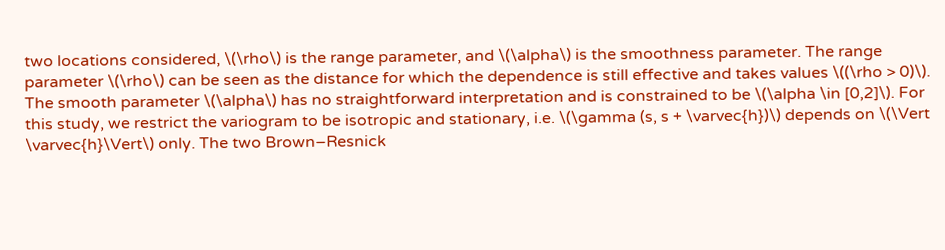two locations considered, \(\rho\) is the range parameter, and \(\alpha\) is the smoothness parameter. The range parameter \(\rho\) can be seen as the distance for which the dependence is still effective and takes values \((\rho > 0)\). The smooth parameter \(\alpha\) has no straightforward interpretation and is constrained to be \(\alpha \in [0,2]\). For this study, we restrict the variogram to be isotropic and stationary, i.e. \(\gamma (s, s + \varvec{h})\) depends on \(\Vert \varvec{h}\Vert\) only. The two Brown–Resnick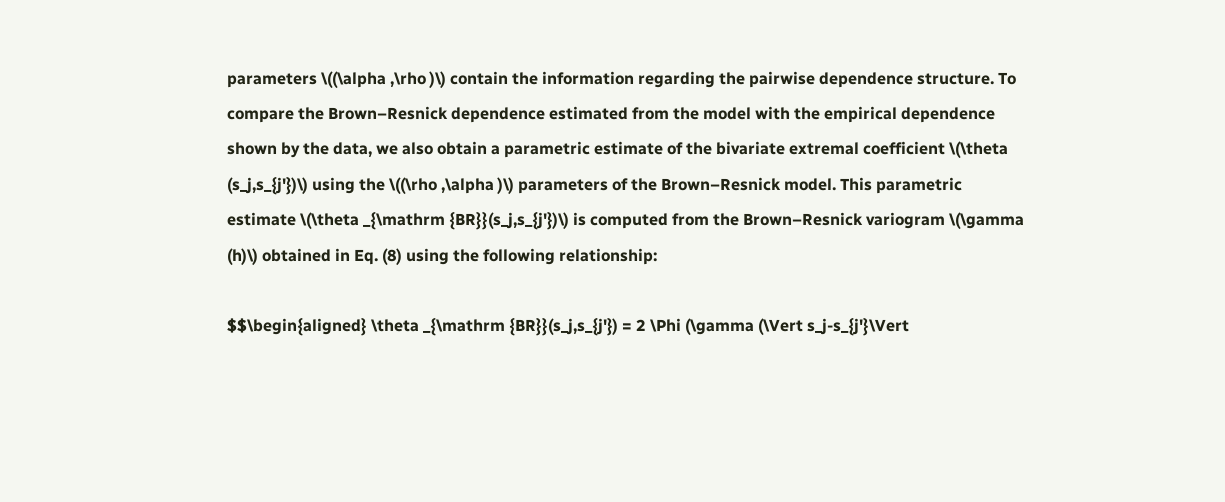parameters \((\alpha ,\rho )\) contain the information regarding the pairwise dependence structure. To compare the Brown–Resnick dependence estimated from the model with the empirical dependence shown by the data, we also obtain a parametric estimate of the bivariate extremal coefficient \(\theta (s_j,s_{j'})\) using the \((\rho ,\alpha )\) parameters of the Brown–Resnick model. This parametric estimate \(\theta _{\mathrm {BR}}(s_j,s_{j'})\) is computed from the Brown–Resnick variogram \(\gamma (h)\) obtained in Eq. (8) using the following relationship:

$$\begin{aligned} \theta _{\mathrm {BR}}(s_j,s_{j'}) = 2 \Phi (\gamma (\Vert s_j-s_{j'}\Vert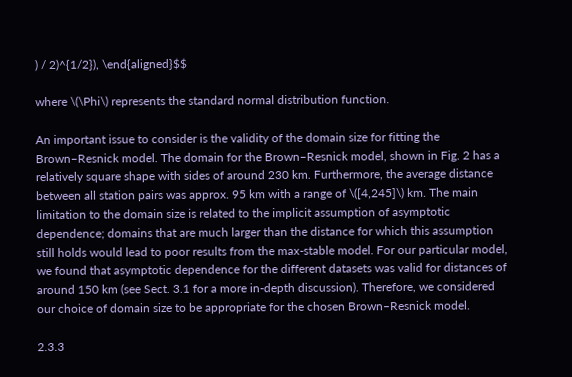) / 2)^{1/2}), \end{aligned}$$

where \(\Phi\) represents the standard normal distribution function.

An important issue to consider is the validity of the domain size for fitting the Brown–Resnick model. The domain for the Brown–Resnick model, shown in Fig. 2 has a relatively square shape with sides of around 230 km. Furthermore, the average distance between all station pairs was approx. 95 km with a range of \([4,245]\) km. The main limitation to the domain size is related to the implicit assumption of asymptotic dependence; domains that are much larger than the distance for which this assumption still holds would lead to poor results from the max-stable model. For our particular model, we found that asymptotic dependence for the different datasets was valid for distances of around 150 km (see Sect. 3.1 for a more in-depth discussion). Therefore, we considered our choice of domain size to be appropriate for the chosen Brown–Resnick model.

2.3.3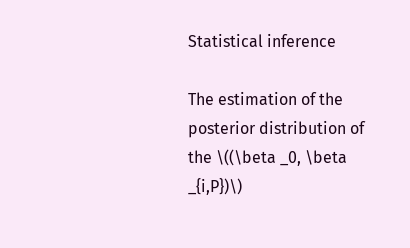Statistical inference

The estimation of the posterior distribution of the \((\beta _0, \beta _{i,P})\)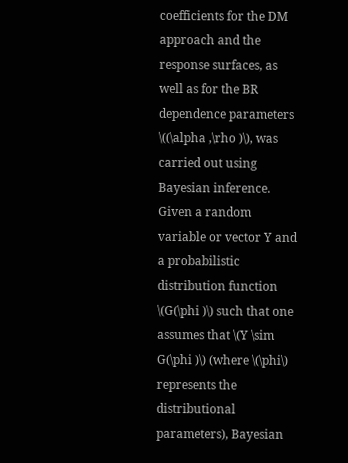coefficients for the DM approach and the response surfaces, as well as for the BR dependence parameters \((\alpha ,\rho )\), was carried out using Bayesian inference. Given a random variable or vector Y and a probabilistic distribution function \(G(\phi )\) such that one assumes that \(Y \sim G(\phi )\) (where \(\phi\) represents the distributional parameters), Bayesian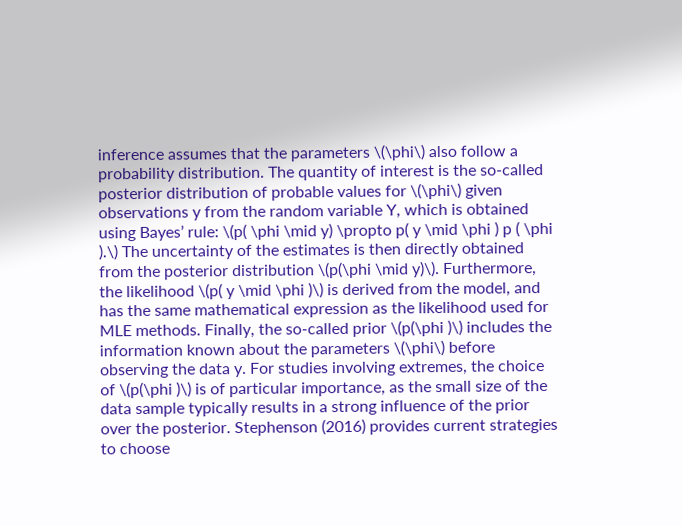inference assumes that the parameters \(\phi\) also follow a probability distribution. The quantity of interest is the so-called posterior distribution of probable values for \(\phi\) given observations y from the random variable Y, which is obtained using Bayes’ rule: \(p( \phi \mid y) \propto p( y \mid \phi ) p ( \phi ).\) The uncertainty of the estimates is then directly obtained from the posterior distribution \(p(\phi \mid y)\). Furthermore, the likelihood \(p( y \mid \phi )\) is derived from the model, and has the same mathematical expression as the likelihood used for MLE methods. Finally, the so-called prior \(p(\phi )\) includes the information known about the parameters \(\phi\) before observing the data y. For studies involving extremes, the choice of \(p(\phi )\) is of particular importance, as the small size of the data sample typically results in a strong influence of the prior over the posterior. Stephenson (2016) provides current strategies to choose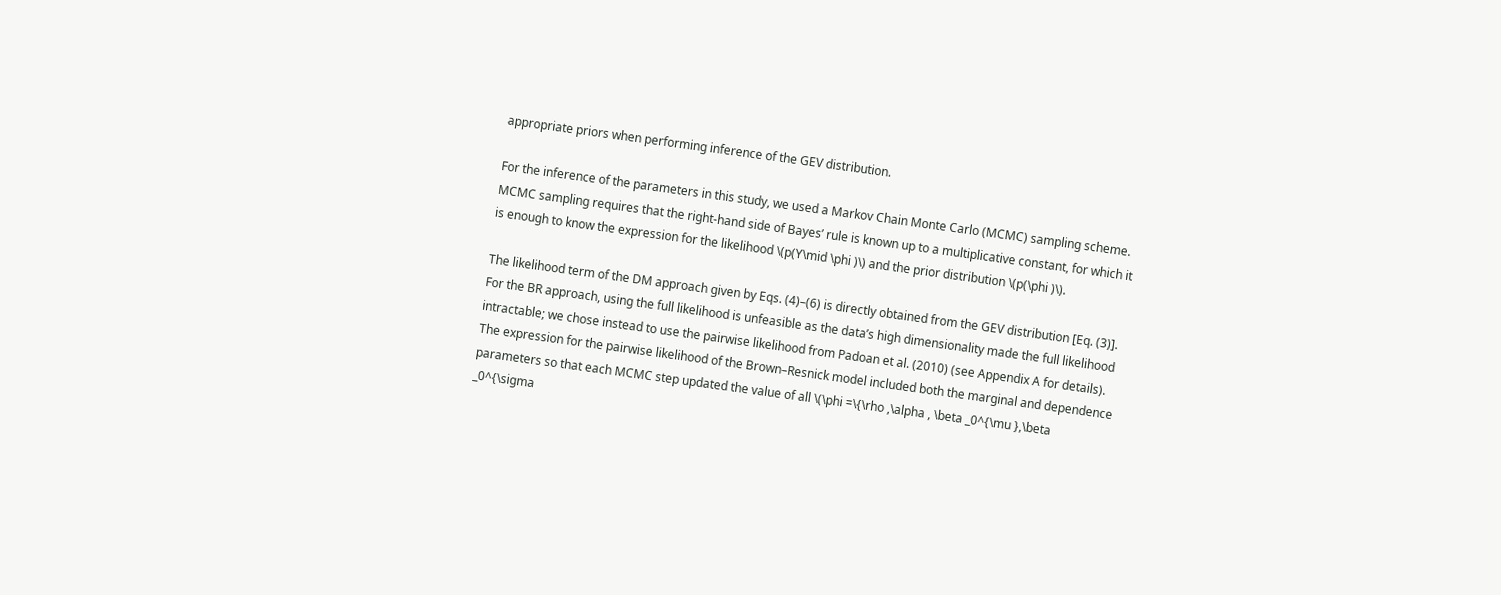appropriate priors when performing inference of the GEV distribution.

For the inference of the parameters in this study, we used a Markov Chain Monte Carlo (MCMC) sampling scheme. MCMC sampling requires that the right-hand side of Bayes’ rule is known up to a multiplicative constant, for which it is enough to know the expression for the likelihood \(p(Y\mid \phi )\) and the prior distribution \(p(\phi )\).

The likelihood term of the DM approach given by Eqs. (4)–(6) is directly obtained from the GEV distribution [Eq. (3)]. For the BR approach, using the full likelihood is unfeasible as the data’s high dimensionality made the full likelihood intractable; we chose instead to use the pairwise likelihood from Padoan et al. (2010) (see Appendix A for details). The expression for the pairwise likelihood of the Brown–Resnick model included both the marginal and dependence parameters so that each MCMC step updated the value of all \(\phi =\{\rho ,\alpha , \beta _0^{\mu },\beta _0^{\sigma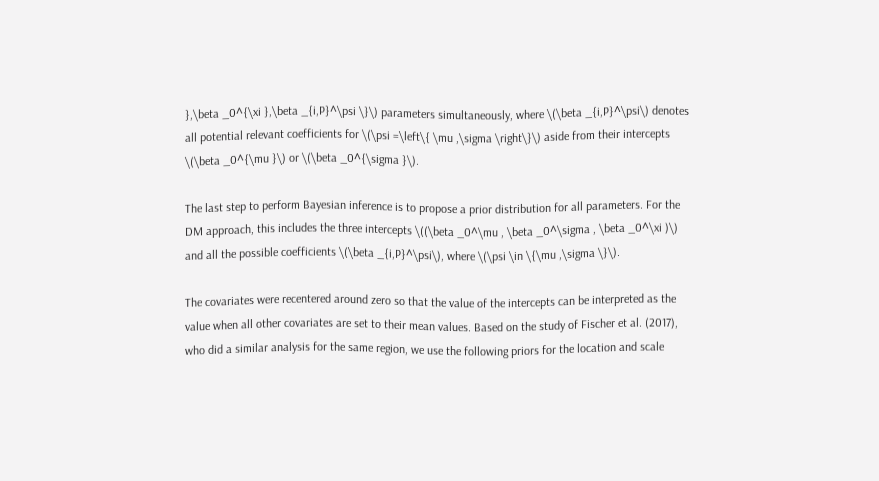},\beta _0^{\xi },\beta _{i,P}^\psi \}\) parameters simultaneously, where \(\beta _{i,P}^\psi\) denotes all potential relevant coefficients for \(\psi =\left\{ \mu ,\sigma \right\}\) aside from their intercepts \(\beta _0^{\mu }\) or \(\beta _0^{\sigma }\).

The last step to perform Bayesian inference is to propose a prior distribution for all parameters. For the DM approach, this includes the three intercepts \((\beta _0^\mu , \beta _0^\sigma , \beta _0^\xi )\) and all the possible coefficients \(\beta _{i,P}^\psi\), where \(\psi \in \{\mu ,\sigma \}\).

The covariates were recentered around zero so that the value of the intercepts can be interpreted as the value when all other covariates are set to their mean values. Based on the study of Fischer et al. (2017), who did a similar analysis for the same region, we use the following priors for the location and scale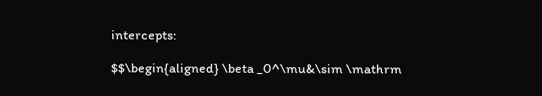intercepts:

$$\begin{aligned} \beta _0^\mu&\sim \mathrm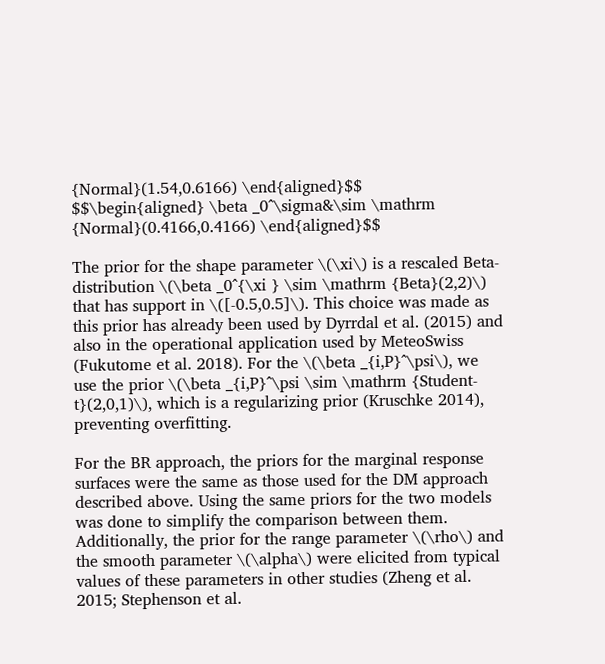{Normal}(1.54,0.6166) \end{aligned}$$
$$\begin{aligned} \beta _0^\sigma&\sim \mathrm {Normal}(0.4166,0.4166) \end{aligned}$$

The prior for the shape parameter \(\xi\) is a rescaled Beta-distribution \(\beta _0^{\xi } \sim \mathrm {Beta}(2,2)\) that has support in \([-0.5,0.5]\). This choice was made as this prior has already been used by Dyrrdal et al. (2015) and also in the operational application used by MeteoSwiss (Fukutome et al. 2018). For the \(\beta _{i,P}^\psi\), we use the prior \(\beta _{i,P}^\psi \sim \mathrm {Student-t}(2,0,1)\), which is a regularizing prior (Kruschke 2014), preventing overfitting.

For the BR approach, the priors for the marginal response surfaces were the same as those used for the DM approach described above. Using the same priors for the two models was done to simplify the comparison between them. Additionally, the prior for the range parameter \(\rho\) and the smooth parameter \(\alpha\) were elicited from typical values of these parameters in other studies (Zheng et al. 2015; Stephenson et al.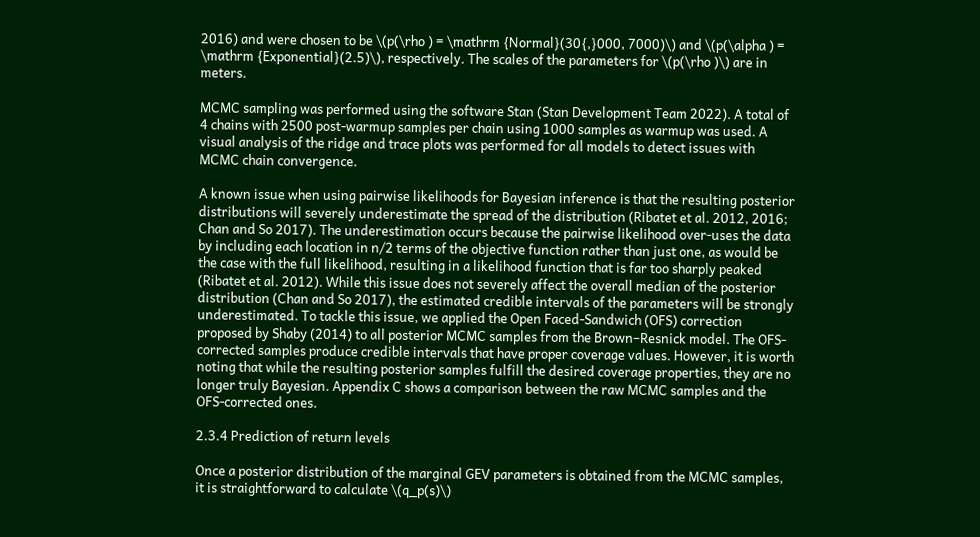2016) and were chosen to be \(p(\rho ) = \mathrm {Normal}(30{,}000, 7000)\) and \(p(\alpha ) = \mathrm {Exponential}(2.5)\), respectively. The scales of the parameters for \(p(\rho )\) are in meters.

MCMC sampling was performed using the software Stan (Stan Development Team 2022). A total of 4 chains with 2500 post-warmup samples per chain using 1000 samples as warmup was used. A visual analysis of the ridge and trace plots was performed for all models to detect issues with MCMC chain convergence.

A known issue when using pairwise likelihoods for Bayesian inference is that the resulting posterior distributions will severely underestimate the spread of the distribution (Ribatet et al. 2012, 2016; Chan and So 2017). The underestimation occurs because the pairwise likelihood over-uses the data by including each location in n/2 terms of the objective function rather than just one, as would be the case with the full likelihood, resulting in a likelihood function that is far too sharply peaked (Ribatet et al. 2012). While this issue does not severely affect the overall median of the posterior distribution (Chan and So 2017), the estimated credible intervals of the parameters will be strongly underestimated. To tackle this issue, we applied the Open Faced-Sandwich (OFS) correction proposed by Shaby (2014) to all posterior MCMC samples from the Brown–Resnick model. The OFS-corrected samples produce credible intervals that have proper coverage values. However, it is worth noting that while the resulting posterior samples fulfill the desired coverage properties, they are no longer truly Bayesian. Appendix C shows a comparison between the raw MCMC samples and the OFS-corrected ones.

2.3.4 Prediction of return levels

Once a posterior distribution of the marginal GEV parameters is obtained from the MCMC samples, it is straightforward to calculate \(q_p(s)\)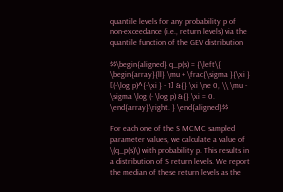quantile levels for any probability p of non-exceedance (i.e., return levels) via the quantile function of the GEV distribution

$$\begin{aligned} q_p(s) = {\left\{ \begin{array}{ll} \mu + \frac{\sigma }{\xi } [(-\log p)^{-\xi } - 1] &{} \xi \ne 0, \\ \mu - \sigma \log (- \log p) &{} \xi = 0. \end{array}\right. } \end{aligned}$$

For each one of the S MCMC sampled parameter values, we calculate a value of \(q_p(s)\) with probability p. This results in a distribution of S return levels. We report the median of these return levels as the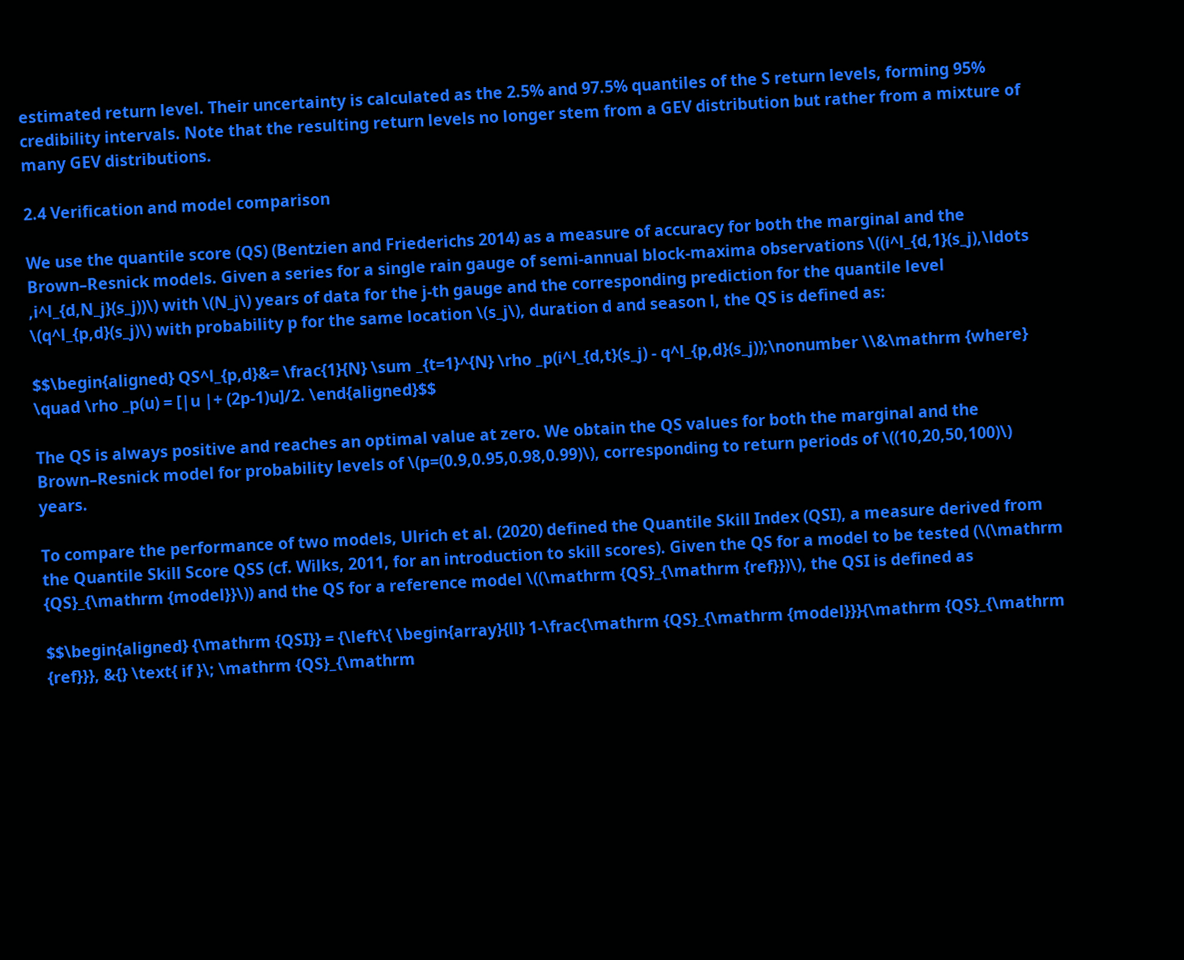estimated return level. Their uncertainty is calculated as the 2.5% and 97.5% quantiles of the S return levels, forming 95% credibility intervals. Note that the resulting return levels no longer stem from a GEV distribution but rather from a mixture of many GEV distributions.

2.4 Verification and model comparison

We use the quantile score (QS) (Bentzien and Friederichs 2014) as a measure of accuracy for both the marginal and the Brown–Resnick models. Given a series for a single rain gauge of semi-annual block-maxima observations \((i^l_{d,1}(s_j),\ldots ,i^l_{d,N_j}(s_j))\) with \(N_j\) years of data for the j-th gauge and the corresponding prediction for the quantile level \(q^l_{p,d}(s_j)\) with probability p for the same location \(s_j\), duration d and season l, the QS is defined as:

$$\begin{aligned} QS^l_{p,d}&= \frac{1}{N} \sum _{t=1}^{N} \rho _p(i^l_{d,t}(s_j) - q^l_{p,d}(s_j));\nonumber \\&\mathrm {where} \quad \rho _p(u) = [|u |+ (2p-1)u]/2. \end{aligned}$$

The QS is always positive and reaches an optimal value at zero. We obtain the QS values for both the marginal and the Brown–Resnick model for probability levels of \(p=(0.9,0.95,0.98,0.99)\), corresponding to return periods of \((10,20,50,100)\) years.

To compare the performance of two models, Ulrich et al. (2020) defined the Quantile Skill Index (QSI), a measure derived from the Quantile Skill Score QSS (cf. Wilks, 2011, for an introduction to skill scores). Given the QS for a model to be tested (\(\mathrm {QS}_{\mathrm {model}}\)) and the QS for a reference model \((\mathrm {QS}_{\mathrm {ref}})\), the QSI is defined as

$$\begin{aligned} {\mathrm {QSI}} = {\left\{ \begin{array}{ll} 1-\frac{\mathrm {QS}_{\mathrm {model}}}{\mathrm {QS}_{\mathrm {ref}}}, &{} \text{ if }\; \mathrm {QS}_{\mathrm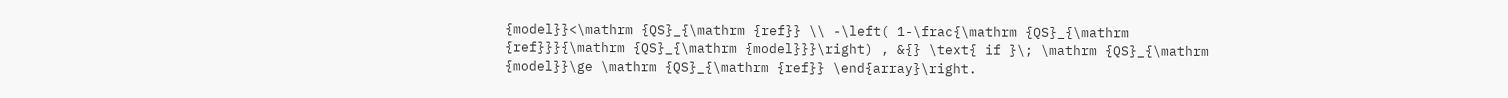{model}}<\mathrm {QS}_{\mathrm {ref}} \\ -\left( 1-\frac{\mathrm {QS}_{\mathrm {ref}}}{\mathrm {QS}_{\mathrm {model}}}\right) , &{} \text{ if }\; \mathrm {QS}_{\mathrm {model}}\ge \mathrm {QS}_{\mathrm {ref}} \end{array}\right.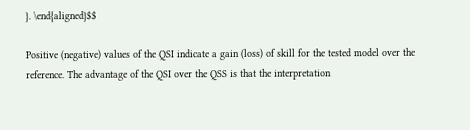}. \end{aligned}$$

Positive (negative) values of the QSI indicate a gain (loss) of skill for the tested model over the reference. The advantage of the QSI over the QSS is that the interpretation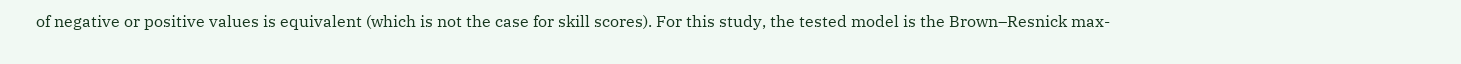of negative or positive values is equivalent (which is not the case for skill scores). For this study, the tested model is the Brown–Resnick max-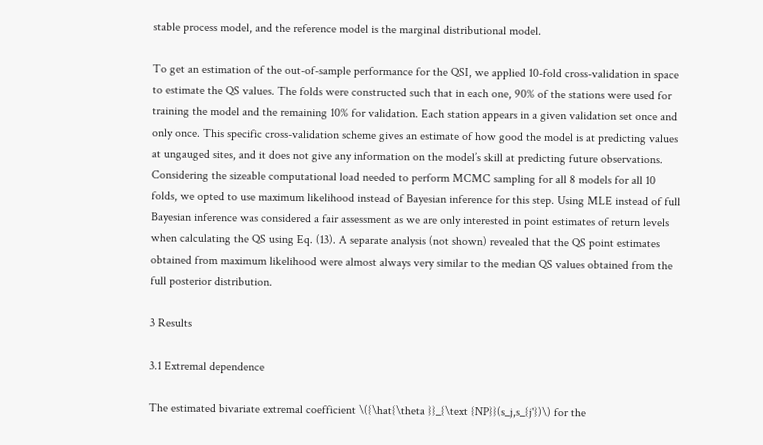stable process model, and the reference model is the marginal distributional model.

To get an estimation of the out-of-sample performance for the QSI, we applied 10-fold cross-validation in space to estimate the QS values. The folds were constructed such that in each one, 90% of the stations were used for training the model and the remaining 10% for validation. Each station appears in a given validation set once and only once. This specific cross-validation scheme gives an estimate of how good the model is at predicting values at ungauged sites, and it does not give any information on the model’s skill at predicting future observations. Considering the sizeable computational load needed to perform MCMC sampling for all 8 models for all 10 folds, we opted to use maximum likelihood instead of Bayesian inference for this step. Using MLE instead of full Bayesian inference was considered a fair assessment as we are only interested in point estimates of return levels when calculating the QS using Eq. (13). A separate analysis (not shown) revealed that the QS point estimates obtained from maximum likelihood were almost always very similar to the median QS values obtained from the full posterior distribution.

3 Results

3.1 Extremal dependence

The estimated bivariate extremal coefficient \({\hat{\theta }}_{\text {NP}}(s_j,s_{j'})\) for the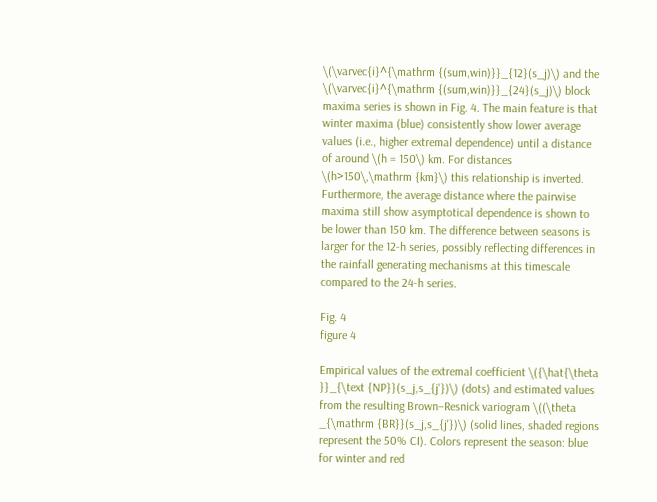\(\varvec{i}^{\mathrm {(sum,win)}}_{12}(s_j)\) and the \(\varvec{i}^{\mathrm {(sum,win)}}_{24}(s_j)\) block maxima series is shown in Fig. 4. The main feature is that winter maxima (blue) consistently show lower average values (i.e., higher extremal dependence) until a distance of around \(h = 150\) km. For distances \(h>150\,\mathrm {km}\) this relationship is inverted. Furthermore, the average distance where the pairwise maxima still show asymptotical dependence is shown to be lower than 150 km. The difference between seasons is larger for the 12-h series, possibly reflecting differences in the rainfall generating mechanisms at this timescale compared to the 24-h series.

Fig. 4
figure 4

Empirical values of the extremal coefficient \({\hat{\theta }}_{\text {NP}}(s_j,s_{j'})\) (dots) and estimated values from the resulting Brown–Resnick variogram \((\theta _{\mathrm {BR}}(s_j,s_{j'})\) (solid lines, shaded regions represent the 50% CI). Colors represent the season: blue for winter and red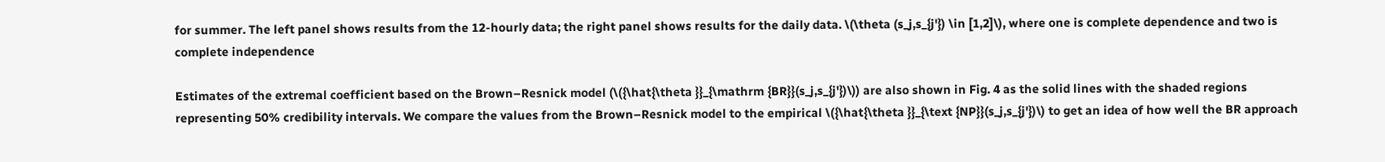for summer. The left panel shows results from the 12-hourly data; the right panel shows results for the daily data. \(\theta (s_j,s_{j'}) \in [1,2]\), where one is complete dependence and two is complete independence

Estimates of the extremal coefficient based on the Brown–Resnick model (\({\hat{\theta }}_{\mathrm {BR}}(s_j,s_{j'})\)) are also shown in Fig. 4 as the solid lines with the shaded regions representing 50% credibility intervals. We compare the values from the Brown–Resnick model to the empirical \({\hat{\theta }}_{\text {NP}}(s_j,s_{j'})\) to get an idea of how well the BR approach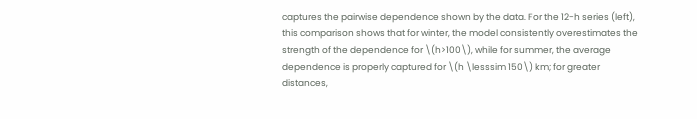captures the pairwise dependence shown by the data. For the 12-h series (left), this comparison shows that for winter, the model consistently overestimates the strength of the dependence for \(h>100\), while for summer, the average dependence is properly captured for \(h \lesssim 150\) km; for greater distances,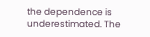the dependence is underestimated. The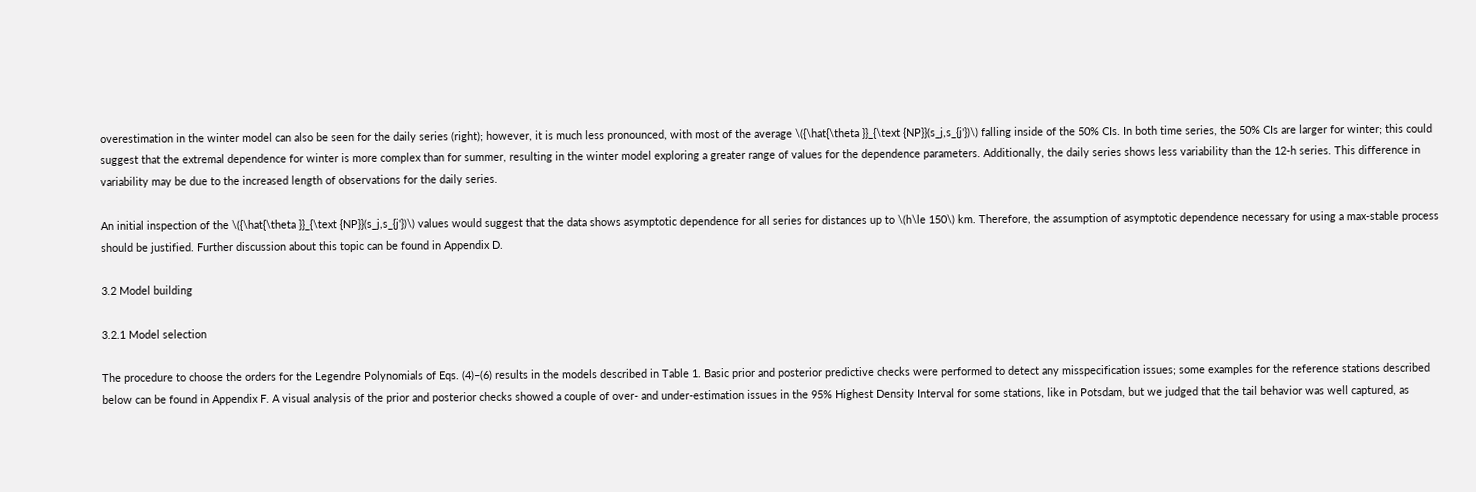overestimation in the winter model can also be seen for the daily series (right); however, it is much less pronounced, with most of the average \({\hat{\theta }}_{\text {NP}}(s_j,s_{j'})\) falling inside of the 50% CIs. In both time series, the 50% CIs are larger for winter; this could suggest that the extremal dependence for winter is more complex than for summer, resulting in the winter model exploring a greater range of values for the dependence parameters. Additionally, the daily series shows less variability than the 12-h series. This difference in variability may be due to the increased length of observations for the daily series.

An initial inspection of the \({\hat{\theta }}_{\text {NP}}(s_j,s_{j'})\) values would suggest that the data shows asymptotic dependence for all series for distances up to \(h\le 150\) km. Therefore, the assumption of asymptotic dependence necessary for using a max-stable process should be justified. Further discussion about this topic can be found in Appendix D.

3.2 Model building

3.2.1 Model selection

The procedure to choose the orders for the Legendre Polynomials of Eqs. (4)–(6) results in the models described in Table 1. Basic prior and posterior predictive checks were performed to detect any misspecification issues; some examples for the reference stations described below can be found in Appendix F. A visual analysis of the prior and posterior checks showed a couple of over- and under-estimation issues in the 95% Highest Density Interval for some stations, like in Potsdam, but we judged that the tail behavior was well captured, as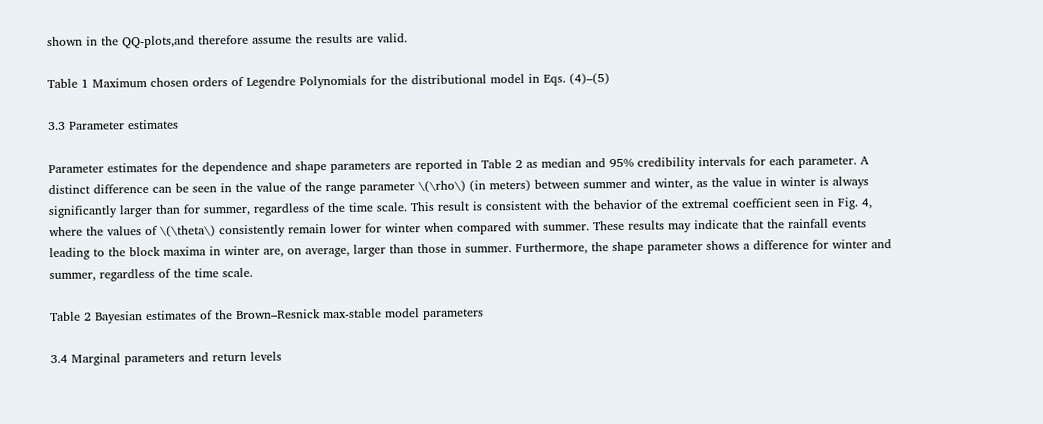shown in the QQ-plots,and therefore assume the results are valid.

Table 1 Maximum chosen orders of Legendre Polynomials for the distributional model in Eqs. (4)–(5)

3.3 Parameter estimates

Parameter estimates for the dependence and shape parameters are reported in Table 2 as median and 95% credibility intervals for each parameter. A distinct difference can be seen in the value of the range parameter \(\rho\) (in meters) between summer and winter, as the value in winter is always significantly larger than for summer, regardless of the time scale. This result is consistent with the behavior of the extremal coefficient seen in Fig. 4, where the values of \(\theta\) consistently remain lower for winter when compared with summer. These results may indicate that the rainfall events leading to the block maxima in winter are, on average, larger than those in summer. Furthermore, the shape parameter shows a difference for winter and summer, regardless of the time scale.

Table 2 Bayesian estimates of the Brown–Resnick max-stable model parameters

3.4 Marginal parameters and return levels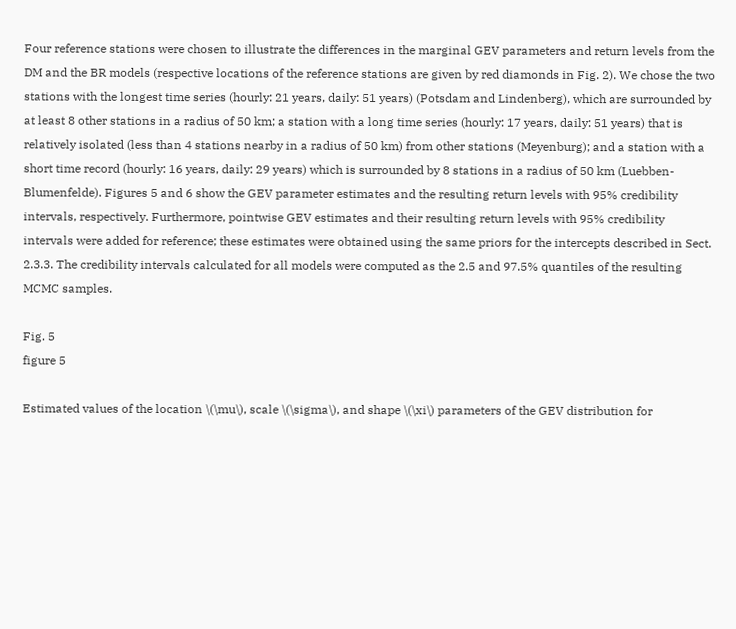Four reference stations were chosen to illustrate the differences in the marginal GEV parameters and return levels from the DM and the BR models (respective locations of the reference stations are given by red diamonds in Fig. 2). We chose the two stations with the longest time series (hourly: 21 years, daily: 51 years) (Potsdam and Lindenberg), which are surrounded by at least 8 other stations in a radius of 50 km; a station with a long time series (hourly: 17 years, daily: 51 years) that is relatively isolated (less than 4 stations nearby in a radius of 50 km) from other stations (Meyenburg); and a station with a short time record (hourly: 16 years, daily: 29 years) which is surrounded by 8 stations in a radius of 50 km (Luebben-Blumenfelde). Figures 5 and 6 show the GEV parameter estimates and the resulting return levels with 95% credibility intervals, respectively. Furthermore, pointwise GEV estimates and their resulting return levels with 95% credibility intervals were added for reference; these estimates were obtained using the same priors for the intercepts described in Sect. 2.3.3. The credibility intervals calculated for all models were computed as the 2.5 and 97.5% quantiles of the resulting MCMC samples.

Fig. 5
figure 5

Estimated values of the location \(\mu\), scale \(\sigma\), and shape \(\xi\) parameters of the GEV distribution for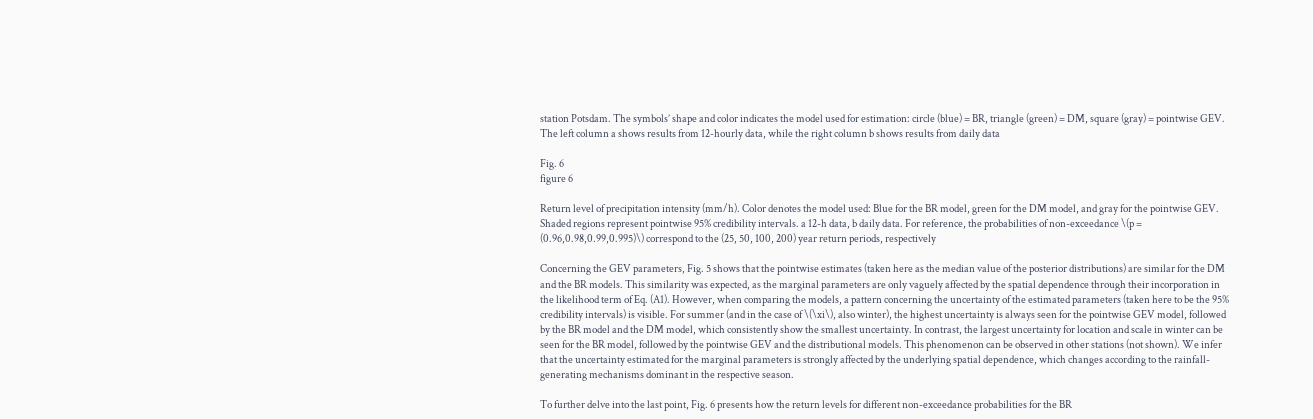station Potsdam. The symbols’ shape and color indicates the model used for estimation: circle (blue) = BR, triangle (green) = DM, square (gray) = pointwise GEV. The left column a shows results from 12-hourly data, while the right column b shows results from daily data

Fig. 6
figure 6

Return level of precipitation intensity (mm/h). Color denotes the model used: Blue for the BR model, green for the DM model, and gray for the pointwise GEV. Shaded regions represent pointwise 95% credibility intervals. a 12-h data, b daily data. For reference, the probabilities of non-exceedance \(p = (0.96,0.98,0.99,0.995)\) correspond to the (25, 50, 100, 200) year return periods, respectively

Concerning the GEV parameters, Fig. 5 shows that the pointwise estimates (taken here as the median value of the posterior distributions) are similar for the DM and the BR models. This similarity was expected, as the marginal parameters are only vaguely affected by the spatial dependence through their incorporation in the likelihood term of Eq. (A1). However, when comparing the models, a pattern concerning the uncertainty of the estimated parameters (taken here to be the 95% credibility intervals) is visible. For summer (and in the case of \(\xi\), also winter), the highest uncertainty is always seen for the pointwise GEV model, followed by the BR model and the DM model, which consistently show the smallest uncertainty. In contrast, the largest uncertainty for location and scale in winter can be seen for the BR model, followed by the pointwise GEV and the distributional models. This phenomenon can be observed in other stations (not shown). We infer that the uncertainty estimated for the marginal parameters is strongly affected by the underlying spatial dependence, which changes according to the rainfall-generating mechanisms dominant in the respective season.

To further delve into the last point, Fig. 6 presents how the return levels for different non-exceedance probabilities for the BR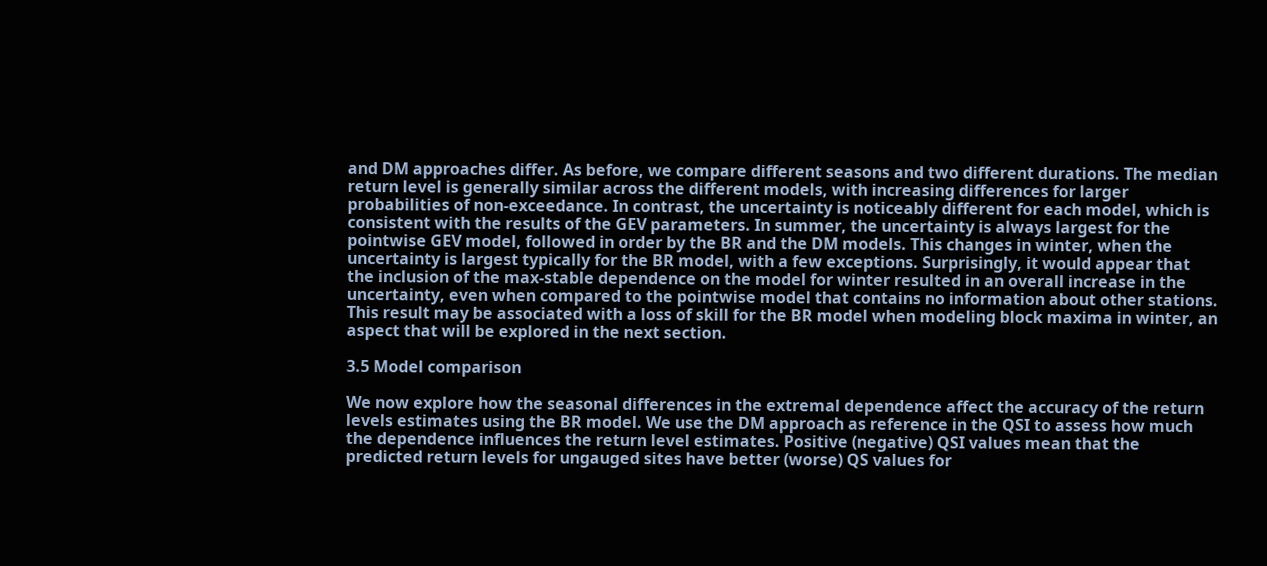and DM approaches differ. As before, we compare different seasons and two different durations. The median return level is generally similar across the different models, with increasing differences for larger probabilities of non-exceedance. In contrast, the uncertainty is noticeably different for each model, which is consistent with the results of the GEV parameters. In summer, the uncertainty is always largest for the pointwise GEV model, followed in order by the BR and the DM models. This changes in winter, when the uncertainty is largest typically for the BR model, with a few exceptions. Surprisingly, it would appear that the inclusion of the max-stable dependence on the model for winter resulted in an overall increase in the uncertainty, even when compared to the pointwise model that contains no information about other stations. This result may be associated with a loss of skill for the BR model when modeling block maxima in winter, an aspect that will be explored in the next section.

3.5 Model comparison

We now explore how the seasonal differences in the extremal dependence affect the accuracy of the return levels estimates using the BR model. We use the DM approach as reference in the QSI to assess how much the dependence influences the return level estimates. Positive (negative) QSI values mean that the predicted return levels for ungauged sites have better (worse) QS values for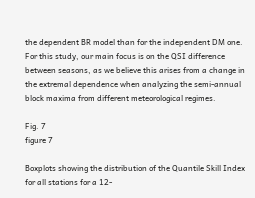the dependent BR model than for the independent DM one. For this study, our main focus is on the QSI difference between seasons, as we believe this arises from a change in the extremal dependence when analyzing the semi-annual block maxima from different meteorological regimes.

Fig. 7
figure 7

Boxplots showing the distribution of the Quantile Skill Index for all stations for a 12-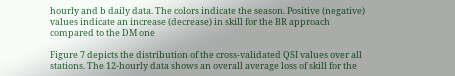hourly and b daily data. The colors indicate the season. Positive (negative) values indicate an increase (decrease) in skill for the BR approach compared to the DM one

Figure 7 depicts the distribution of the cross-validated QSI values over all stations. The 12-hourly data shows an overall average loss of skill for the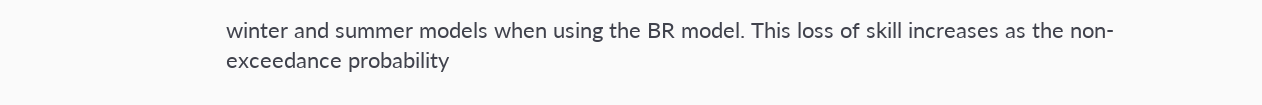winter and summer models when using the BR model. This loss of skill increases as the non-exceedance probability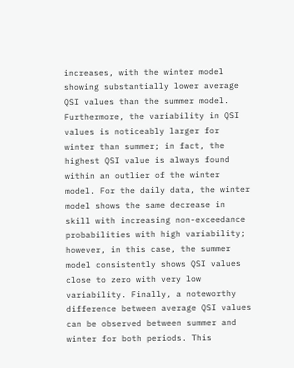increases, with the winter model showing substantially lower average QSI values than the summer model. Furthermore, the variability in QSI values is noticeably larger for winter than summer; in fact, the highest QSI value is always found within an outlier of the winter model. For the daily data, the winter model shows the same decrease in skill with increasing non-exceedance probabilities with high variability; however, in this case, the summer model consistently shows QSI values close to zero with very low variability. Finally, a noteworthy difference between average QSI values can be observed between summer and winter for both periods. This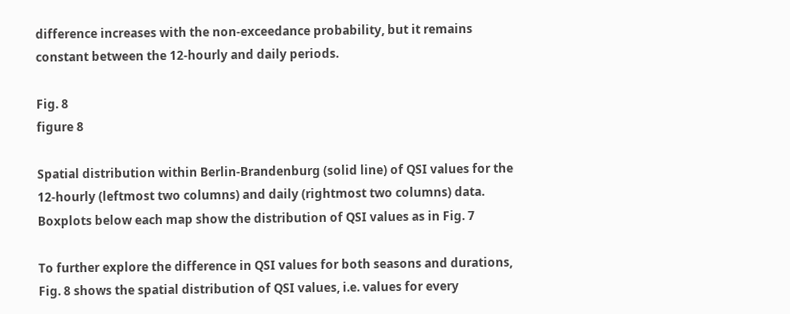difference increases with the non-exceedance probability, but it remains constant between the 12-hourly and daily periods.

Fig. 8
figure 8

Spatial distribution within Berlin-Brandenburg (solid line) of QSI values for the 12-hourly (leftmost two columns) and daily (rightmost two columns) data. Boxplots below each map show the distribution of QSI values as in Fig. 7

To further explore the difference in QSI values for both seasons and durations, Fig. 8 shows the spatial distribution of QSI values, i.e. values for every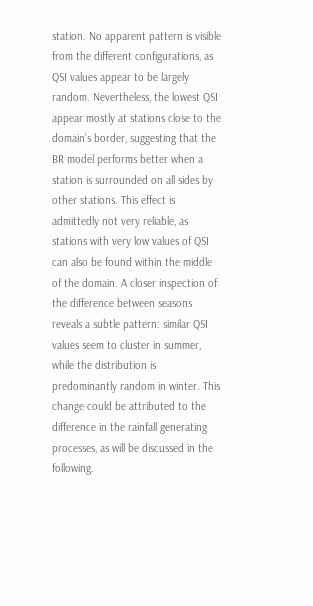station. No apparent pattern is visible from the different configurations, as QSI values appear to be largely random. Nevertheless, the lowest QSI appear mostly at stations close to the domain’s border, suggesting that the BR model performs better when a station is surrounded on all sides by other stations. This effect is admittedly not very reliable, as stations with very low values of QSI can also be found within the middle of the domain. A closer inspection of the difference between seasons reveals a subtle pattern: similar QSI values seem to cluster in summer, while the distribution is predominantly random in winter. This change could be attributed to the difference in the rainfall generating processes, as will be discussed in the following.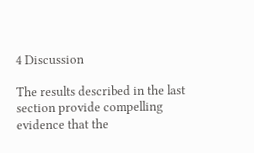4 Discussion

The results described in the last section provide compelling evidence that the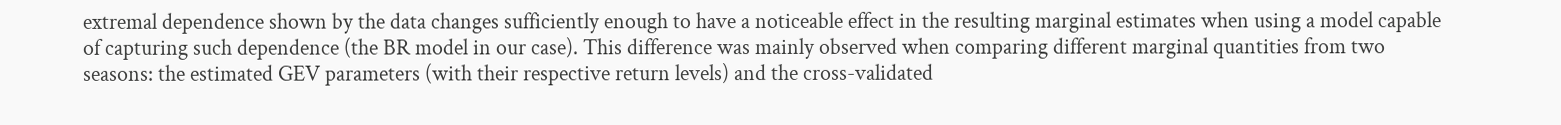extremal dependence shown by the data changes sufficiently enough to have a noticeable effect in the resulting marginal estimates when using a model capable of capturing such dependence (the BR model in our case). This difference was mainly observed when comparing different marginal quantities from two seasons: the estimated GEV parameters (with their respective return levels) and the cross-validated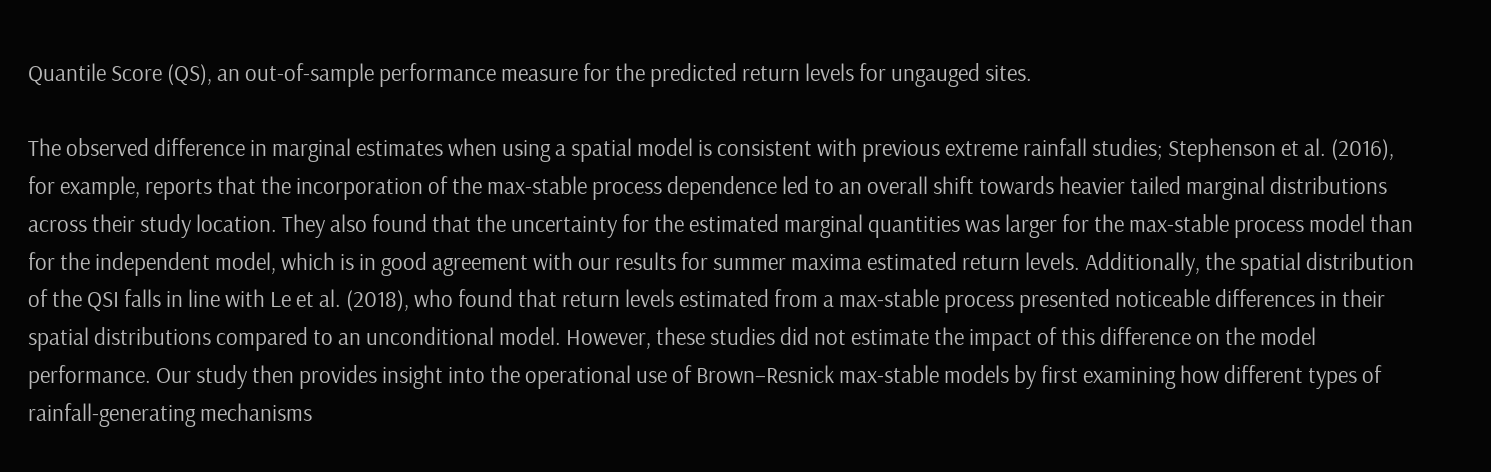Quantile Score (QS), an out-of-sample performance measure for the predicted return levels for ungauged sites.

The observed difference in marginal estimates when using a spatial model is consistent with previous extreme rainfall studies; Stephenson et al. (2016), for example, reports that the incorporation of the max-stable process dependence led to an overall shift towards heavier tailed marginal distributions across their study location. They also found that the uncertainty for the estimated marginal quantities was larger for the max-stable process model than for the independent model, which is in good agreement with our results for summer maxima estimated return levels. Additionally, the spatial distribution of the QSI falls in line with Le et al. (2018), who found that return levels estimated from a max-stable process presented noticeable differences in their spatial distributions compared to an unconditional model. However, these studies did not estimate the impact of this difference on the model performance. Our study then provides insight into the operational use of Brown–Resnick max-stable models by first examining how different types of rainfall-generating mechanisms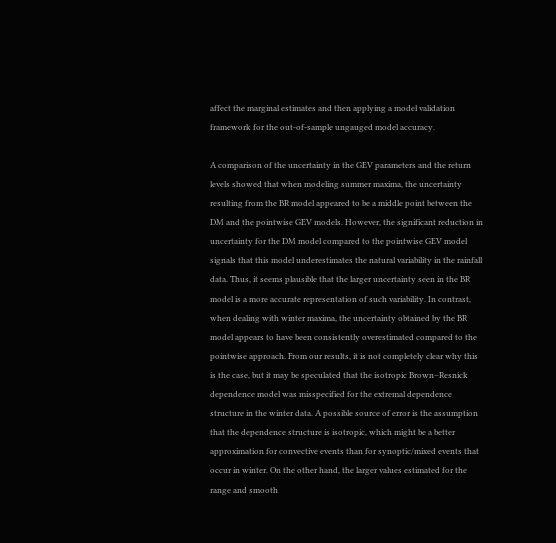affect the marginal estimates and then applying a model validation framework for the out-of-sample ungauged model accuracy.

A comparison of the uncertainty in the GEV parameters and the return levels showed that when modeling summer maxima, the uncertainty resulting from the BR model appeared to be a middle point between the DM and the pointwise GEV models. However, the significant reduction in uncertainty for the DM model compared to the pointwise GEV model signals that this model underestimates the natural variability in the rainfall data. Thus, it seems plausible that the larger uncertainty seen in the BR model is a more accurate representation of such variability. In contrast, when dealing with winter maxima, the uncertainty obtained by the BR model appears to have been consistently overestimated compared to the pointwise approach. From our results, it is not completely clear why this is the case, but it may be speculated that the isotropic Brown–Resnick dependence model was misspecified for the extremal dependence structure in the winter data. A possible source of error is the assumption that the dependence structure is isotropic, which might be a better approximation for convective events than for synoptic/mixed events that occur in winter. On the other hand, the larger values estimated for the range and smooth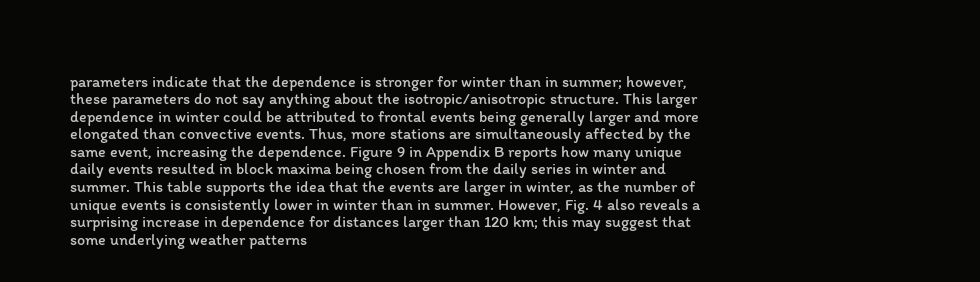parameters indicate that the dependence is stronger for winter than in summer; however, these parameters do not say anything about the isotropic/anisotropic structure. This larger dependence in winter could be attributed to frontal events being generally larger and more elongated than convective events. Thus, more stations are simultaneously affected by the same event, increasing the dependence. Figure 9 in Appendix B reports how many unique daily events resulted in block maxima being chosen from the daily series in winter and summer. This table supports the idea that the events are larger in winter, as the number of unique events is consistently lower in winter than in summer. However, Fig. 4 also reveals a surprising increase in dependence for distances larger than 120 km; this may suggest that some underlying weather patterns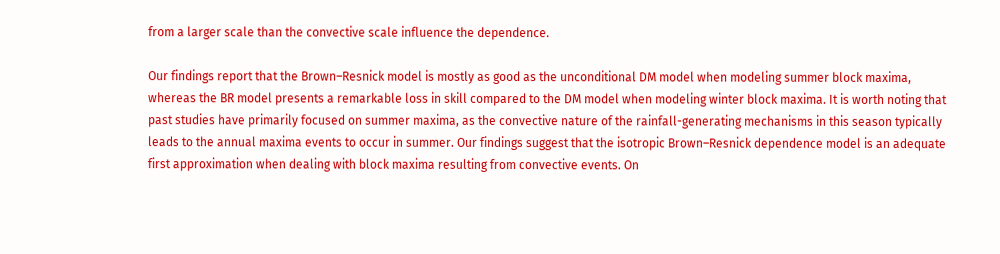from a larger scale than the convective scale influence the dependence.

Our findings report that the Brown–Resnick model is mostly as good as the unconditional DM model when modeling summer block maxima, whereas the BR model presents a remarkable loss in skill compared to the DM model when modeling winter block maxima. It is worth noting that past studies have primarily focused on summer maxima, as the convective nature of the rainfall-generating mechanisms in this season typically leads to the annual maxima events to occur in summer. Our findings suggest that the isotropic Brown–Resnick dependence model is an adequate first approximation when dealing with block maxima resulting from convective events. On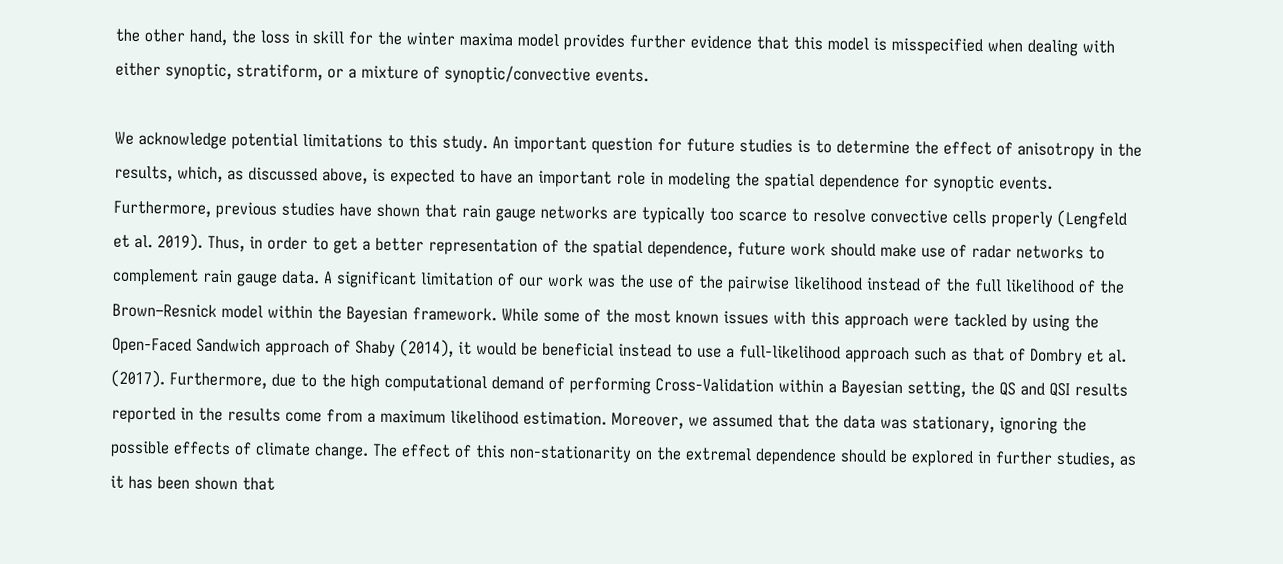the other hand, the loss in skill for the winter maxima model provides further evidence that this model is misspecified when dealing with either synoptic, stratiform, or a mixture of synoptic/convective events.

We acknowledge potential limitations to this study. An important question for future studies is to determine the effect of anisotropy in the results, which, as discussed above, is expected to have an important role in modeling the spatial dependence for synoptic events. Furthermore, previous studies have shown that rain gauge networks are typically too scarce to resolve convective cells properly (Lengfeld et al. 2019). Thus, in order to get a better representation of the spatial dependence, future work should make use of radar networks to complement rain gauge data. A significant limitation of our work was the use of the pairwise likelihood instead of the full likelihood of the Brown–Resnick model within the Bayesian framework. While some of the most known issues with this approach were tackled by using the Open-Faced Sandwich approach of Shaby (2014), it would be beneficial instead to use a full-likelihood approach such as that of Dombry et al. (2017). Furthermore, due to the high computational demand of performing Cross-Validation within a Bayesian setting, the QS and QSI results reported in the results come from a maximum likelihood estimation. Moreover, we assumed that the data was stationary, ignoring the possible effects of climate change. The effect of this non-stationarity on the extremal dependence should be explored in further studies, as it has been shown that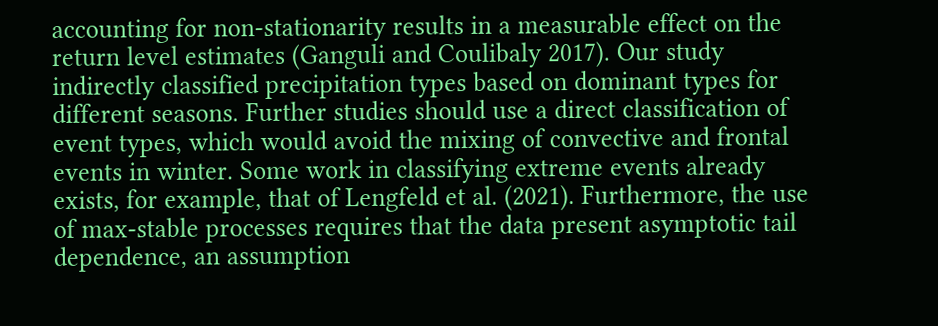accounting for non-stationarity results in a measurable effect on the return level estimates (Ganguli and Coulibaly 2017). Our study indirectly classified precipitation types based on dominant types for different seasons. Further studies should use a direct classification of event types, which would avoid the mixing of convective and frontal events in winter. Some work in classifying extreme events already exists, for example, that of Lengfeld et al. (2021). Furthermore, the use of max-stable processes requires that the data present asymptotic tail dependence, an assumption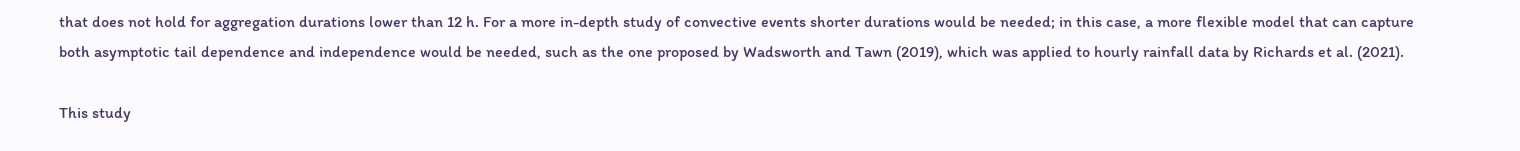that does not hold for aggregation durations lower than 12 h. For a more in-depth study of convective events shorter durations would be needed; in this case, a more flexible model that can capture both asymptotic tail dependence and independence would be needed, such as the one proposed by Wadsworth and Tawn (2019), which was applied to hourly rainfall data by Richards et al. (2021).

This study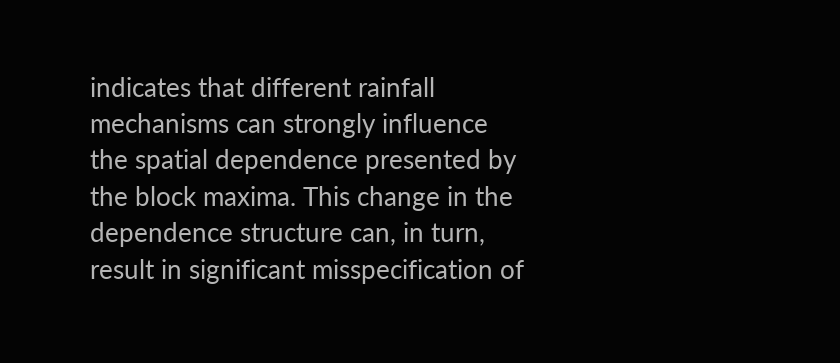indicates that different rainfall mechanisms can strongly influence the spatial dependence presented by the block maxima. This change in the dependence structure can, in turn, result in significant misspecification of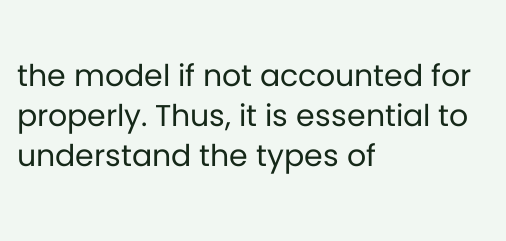the model if not accounted for properly. Thus, it is essential to understand the types of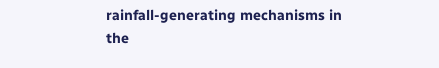rainfall-generating mechanisms in the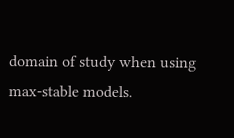domain of study when using max-stable models.